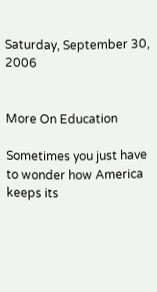Saturday, September 30, 2006


More On Education

Sometimes you just have to wonder how America keeps its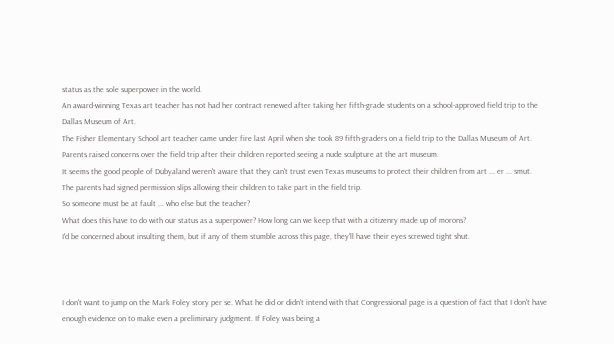status as the sole superpower in the world.
An award-winning Texas art teacher has not had her contract renewed after taking her fifth-grade students on a school-approved field trip to the Dallas Museum of Art.
The Fisher Elementary School art teacher came under fire last April when she took 89 fifth-graders on a field trip to the Dallas Museum of Art. Parents raised concerns over the field trip after their children reported seeing a nude sculpture at the art museum.
It seems the good people of Dubyaland weren't aware that they can't trust even Texas museums to protect their children from art ... er ... smut.
The parents had signed permission slips allowing their children to take part in the field trip.
So someone must be at fault ... who else but the teacher?
What does this have to do with our status as a superpower? How long can we keep that with a citizenry made up of morons?
I'd be concerned about insulting them, but if any of them stumble across this page, they'll have their eyes screwed tight shut.



I don't want to jump on the Mark Foley story per se. What he did or didn't intend with that Congressional page is a question of fact that I don't have enough evidence on to make even a preliminary judgment. If Foley was being a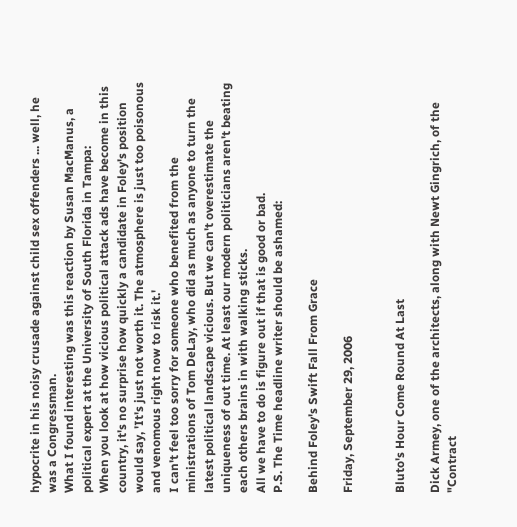hypocrite in his noisy crusade against child sex offenders ... well, he was a Congressman.
What I found interesting was this reaction by Susan MacManus, a political expert at the University of South Florida in Tampa:
When you look at how vicious political attack ads have become in this country, it's no surprise how quickly a candidate in Foley's position would say, 'It's just not worth it. The atmosphere is just too poisonous and venomous right now to risk it.'
I can't feel too sorry for someone who benefited from the ministrations of Tom DeLay, who did as much as anyone to turn the latest political landscape vicious. But we can't overestimate the uniqueness of out time. At least our modern politicians aren't beating each others brains in with walking sticks.
All we have to do is figure out if that is good or bad.
P.S. The Time headline writer should be ashamed:

Behind Foley's Swift Fall From Grace

Friday, September 29, 2006


Bluto's Hour Come Round At Last

Dick Armey, one of the architects, along with Newt Gingrich, of the "Contract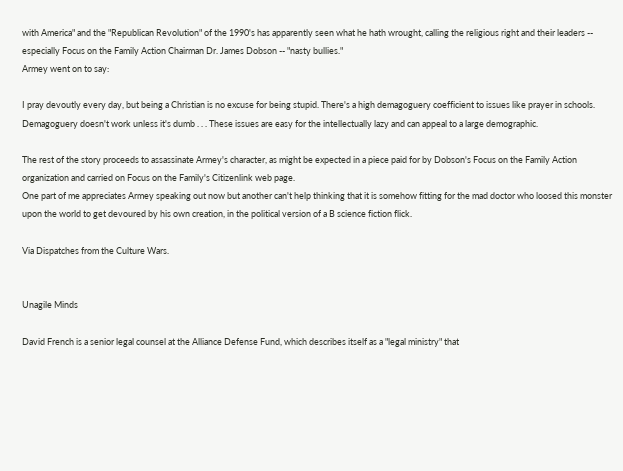with America" and the "Republican Revolution" of the 1990's has apparently seen what he hath wrought, calling the religious right and their leaders -- especially Focus on the Family Action Chairman Dr. James Dobson -- "nasty bullies."
Armey went on to say:

I pray devoutly every day, but being a Christian is no excuse for being stupid. There's a high demagoguery coefficient to issues like prayer in schools. Demagoguery doesn't work unless it's dumb . . . These issues are easy for the intellectually lazy and can appeal to a large demographic.

The rest of the story proceeds to assassinate Armey's character, as might be expected in a piece paid for by Dobson's Focus on the Family Action organization and carried on Focus on the Family's Citizenlink web page.
One part of me appreciates Armey speaking out now but another can't help thinking that it is somehow fitting for the mad doctor who loosed this monster upon the world to get devoured by his own creation, in the political version of a B science fiction flick.

Via Dispatches from the Culture Wars.


Unagile Minds

David French is a senior legal counsel at the Alliance Defense Fund, which describes itself as a "legal ministry" that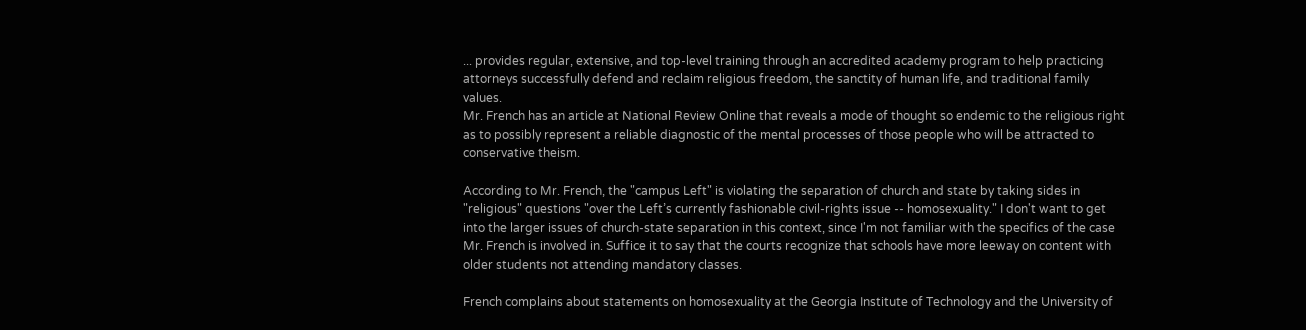... provides regular, extensive, and top-level training through an accredited academy program to help practicing attorneys successfully defend and reclaim religious freedom, the sanctity of human life, and traditional family values.
Mr. French has an article at National Review Online that reveals a mode of thought so endemic to the religious right as to possibly represent a reliable diagnostic of the mental processes of those people who will be attracted to conservative theism.

According to Mr. French, the "campus Left" is violating the separation of church and state by taking sides in "religious" questions "over the Left’s currently fashionable civil-rights issue -- homosexuality." I don't want to get into the larger issues of church-state separation in this context, since I'm not familiar with the specifics of the case Mr. French is involved in. Suffice it to say that the courts recognize that schools have more leeway on content with older students not attending mandatory classes.

French complains about statements on homosexuality at the Georgia Institute of Technology and the University of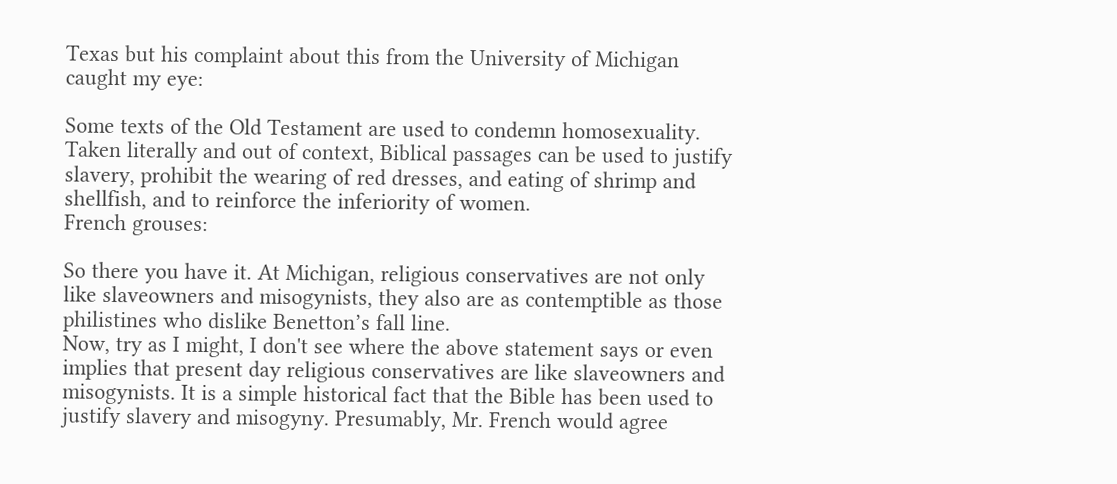Texas but his complaint about this from the University of Michigan caught my eye:

Some texts of the Old Testament are used to condemn homosexuality. Taken literally and out of context, Biblical passages can be used to justify slavery, prohibit the wearing of red dresses, and eating of shrimp and shellfish, and to reinforce the inferiority of women.
French grouses:

So there you have it. At Michigan, religious conservatives are not only like slaveowners and misogynists, they also are as contemptible as those philistines who dislike Benetton’s fall line.
Now, try as I might, I don't see where the above statement says or even implies that present day religious conservatives are like slaveowners and misogynists. It is a simple historical fact that the Bible has been used to justify slavery and misogyny. Presumably, Mr. French would agree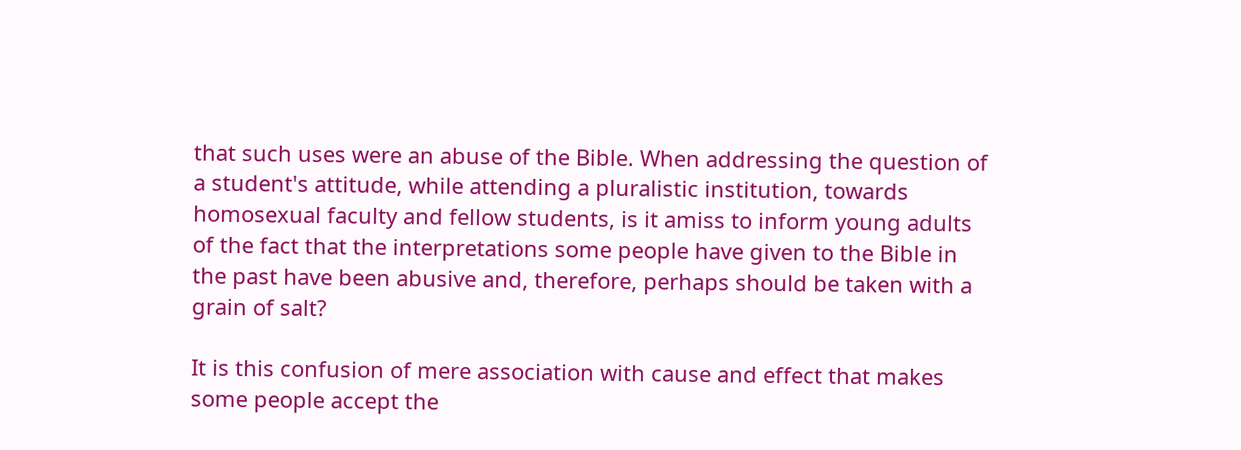that such uses were an abuse of the Bible. When addressing the question of a student's attitude, while attending a pluralistic institution, towards homosexual faculty and fellow students, is it amiss to inform young adults of the fact that the interpretations some people have given to the Bible in the past have been abusive and, therefore, perhaps should be taken with a grain of salt?

It is this confusion of mere association with cause and effect that makes some people accept the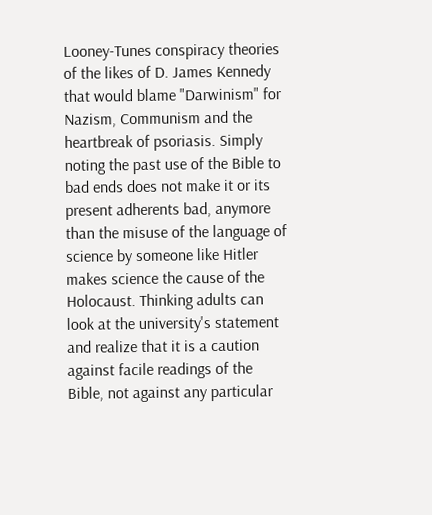Looney-Tunes conspiracy theories of the likes of D. James Kennedy that would blame "Darwinism" for Nazism, Communism and the heartbreak of psoriasis. Simply noting the past use of the Bible to bad ends does not make it or its present adherents bad, anymore than the misuse of the language of science by someone like Hitler makes science the cause of the Holocaust. Thinking adults can look at the university's statement and realize that it is a caution against facile readings of the Bible, not against any particular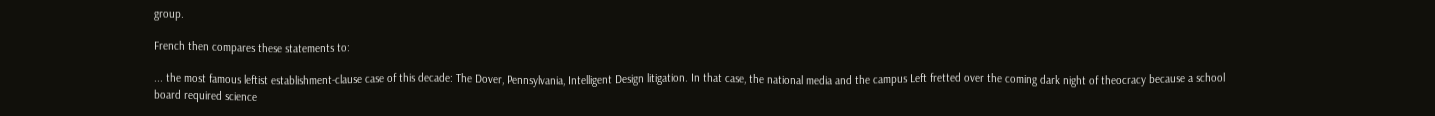group.

French then compares these statements to:

... the most famous leftist establishment-clause case of this decade: The Dover, Pennsylvania, Intelligent Design litigation. In that case, the national media and the campus Left fretted over the coming dark night of theocracy because a school board required science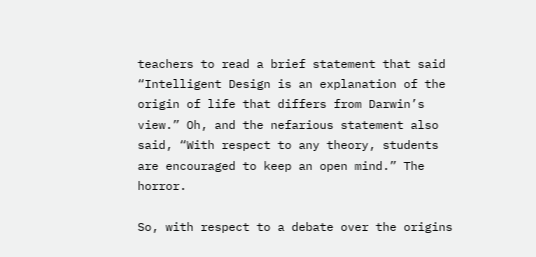teachers to read a brief statement that said “Intelligent Design is an explanation of the origin of life that differs from Darwin’s view.” Oh, and the nefarious statement also said, “With respect to any theory, students are encouraged to keep an open mind.” The horror.

So, with respect to a debate over the origins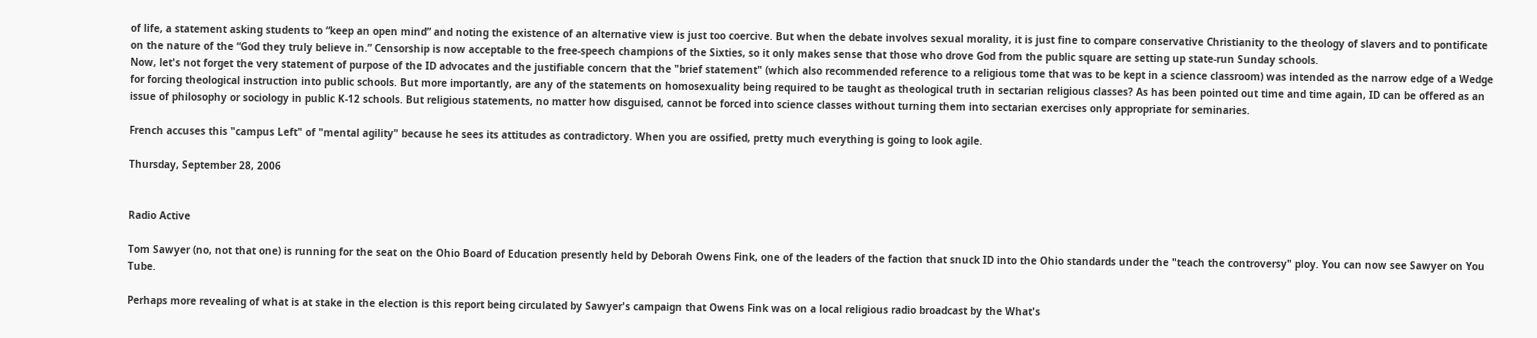of life, a statement asking students to “keep an open mind” and noting the existence of an alternative view is just too coercive. But when the debate involves sexual morality, it is just fine to compare conservative Christianity to the theology of slavers and to pontificate on the nature of the “God they truly believe in.” Censorship is now acceptable to the free-speech champions of the Sixties, so it only makes sense that those who drove God from the public square are setting up state-run Sunday schools.
Now, let's not forget the very statement of purpose of the ID advocates and the justifiable concern that the "brief statement" (which also recommended reference to a religious tome that was to be kept in a science classroom) was intended as the narrow edge of a Wedge for forcing theological instruction into public schools. But more importantly, are any of the statements on homosexuality being required to be taught as theological truth in sectarian religious classes? As has been pointed out time and time again, ID can be offered as an issue of philosophy or sociology in public K-12 schools. But religious statements, no matter how disguised, cannot be forced into science classes without turning them into sectarian exercises only appropriate for seminaries.

French accuses this "campus Left" of "mental agility" because he sees its attitudes as contradictory. When you are ossified, pretty much everything is going to look agile.

Thursday, September 28, 2006


Radio Active

Tom Sawyer (no, not that one) is running for the seat on the Ohio Board of Education presently held by Deborah Owens Fink, one of the leaders of the faction that snuck ID into the Ohio standards under the "teach the controversy" ploy. You can now see Sawyer on You Tube.

Perhaps more revealing of what is at stake in the election is this report being circulated by Sawyer's campaign that Owens Fink was on a local religious radio broadcast by the What's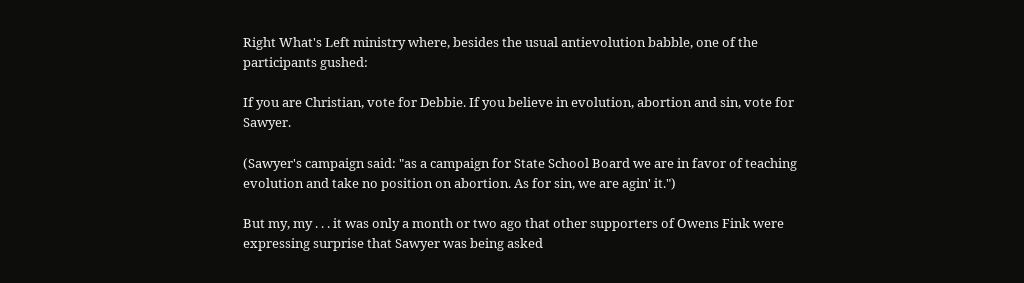Right What's Left ministry where, besides the usual antievolution babble, one of the participants gushed:

If you are Christian, vote for Debbie. If you believe in evolution, abortion and sin, vote for Sawyer.

(Sawyer's campaign said: "as a campaign for State School Board we are in favor of teaching evolution and take no position on abortion. As for sin, we are agin' it.")

But my, my . . . it was only a month or two ago that other supporters of Owens Fink were expressing surprise that Sawyer was being asked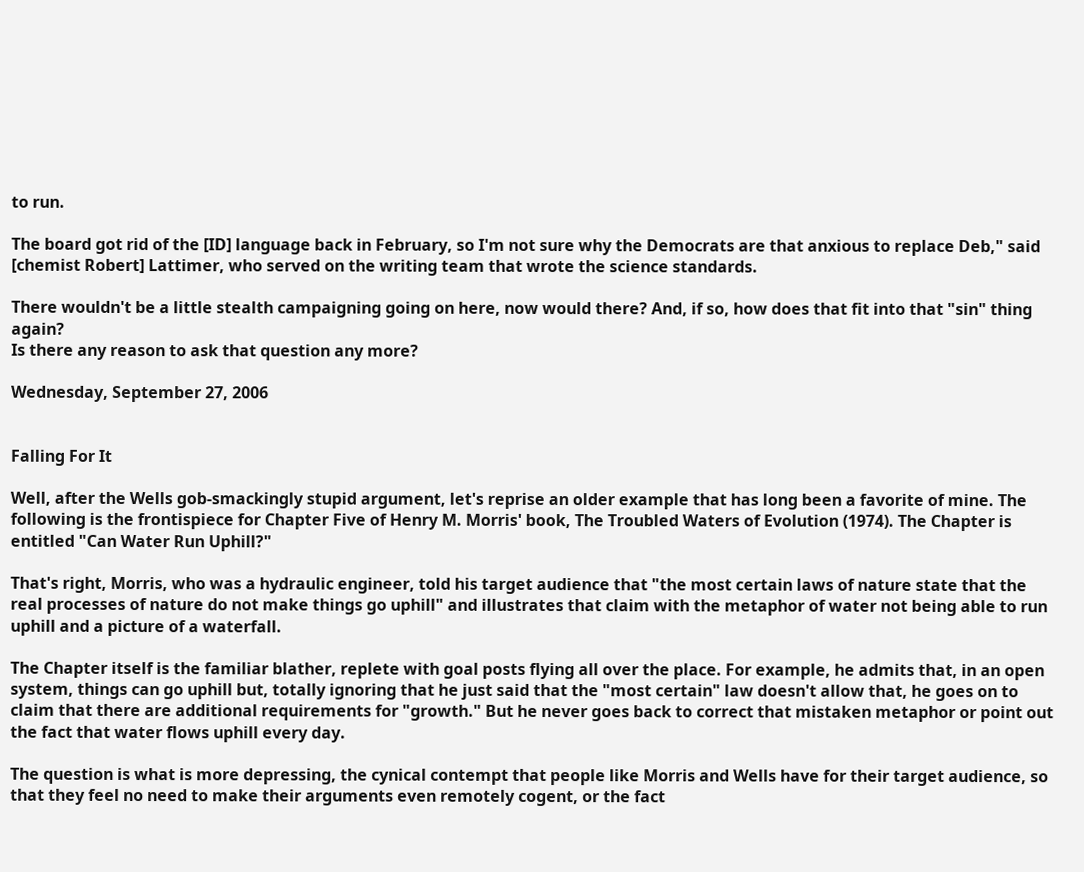to run.

The board got rid of the [ID] language back in February, so I'm not sure why the Democrats are that anxious to replace Deb," said [chemist Robert] Lattimer, who served on the writing team that wrote the science standards.

There wouldn't be a little stealth campaigning going on here, now would there? And, if so, how does that fit into that "sin" thing again?
Is there any reason to ask that question any more?

Wednesday, September 27, 2006


Falling For It

Well, after the Wells gob-smackingly stupid argument, let's reprise an older example that has long been a favorite of mine. The following is the frontispiece for Chapter Five of Henry M. Morris' book, The Troubled Waters of Evolution (1974). The Chapter is entitled "Can Water Run Uphill?"

That's right, Morris, who was a hydraulic engineer, told his target audience that "the most certain laws of nature state that the real processes of nature do not make things go uphill" and illustrates that claim with the metaphor of water not being able to run uphill and a picture of a waterfall.

The Chapter itself is the familiar blather, replete with goal posts flying all over the place. For example, he admits that, in an open system, things can go uphill but, totally ignoring that he just said that the "most certain" law doesn't allow that, he goes on to claim that there are additional requirements for "growth." But he never goes back to correct that mistaken metaphor or point out the fact that water flows uphill every day.

The question is what is more depressing, the cynical contempt that people like Morris and Wells have for their target audience, so that they feel no need to make their arguments even remotely cogent, or the fact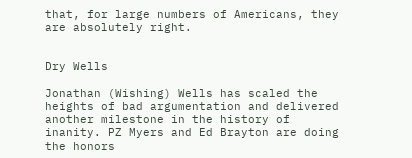that, for large numbers of Americans, they are absolutely right.


Dry Wells

Jonathan (Wishing) Wells has scaled the heights of bad argumentation and delivered another milestone in the history of inanity. PZ Myers and Ed Brayton are doing the honors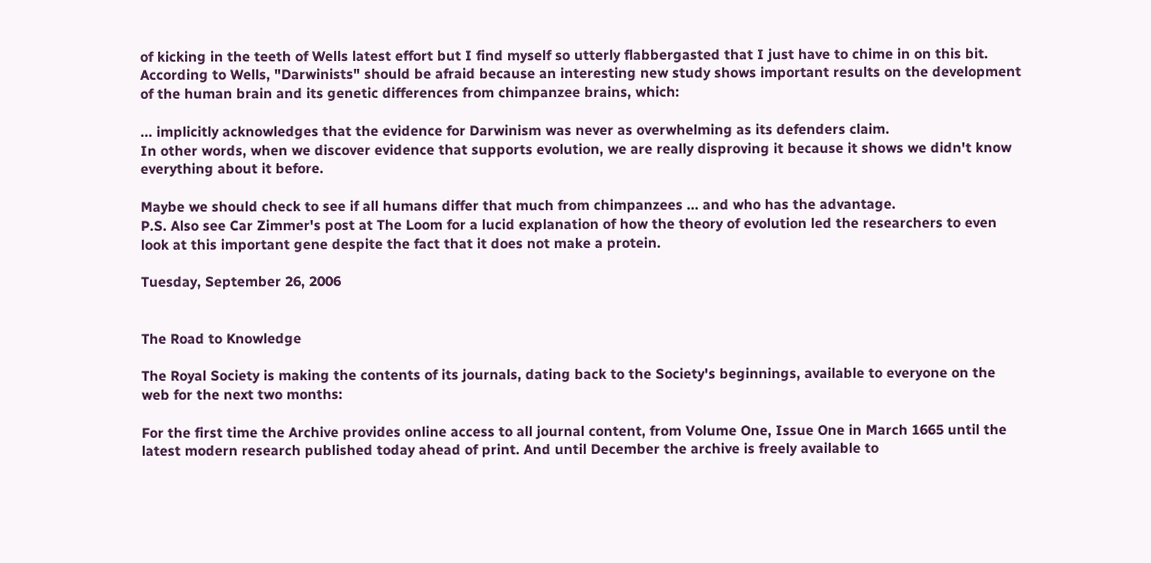of kicking in the teeth of Wells latest effort but I find myself so utterly flabbergasted that I just have to chime in on this bit. According to Wells, "Darwinists" should be afraid because an interesting new study shows important results on the development of the human brain and its genetic differences from chimpanzee brains, which:

... implicitly acknowledges that the evidence for Darwinism was never as overwhelming as its defenders claim.
In other words, when we discover evidence that supports evolution, we are really disproving it because it shows we didn't know everything about it before.

Maybe we should check to see if all humans differ that much from chimpanzees ... and who has the advantage.
P.S. Also see Car Zimmer's post at The Loom for a lucid explanation of how the theory of evolution led the researchers to even look at this important gene despite the fact that it does not make a protein.

Tuesday, September 26, 2006


The Road to Knowledge

The Royal Society is making the contents of its journals, dating back to the Society's beginnings, available to everyone on the web for the next two months:

For the first time the Archive provides online access to all journal content, from Volume One, Issue One in March 1665 until the latest modern research published today ahead of print. And until December the archive is freely available to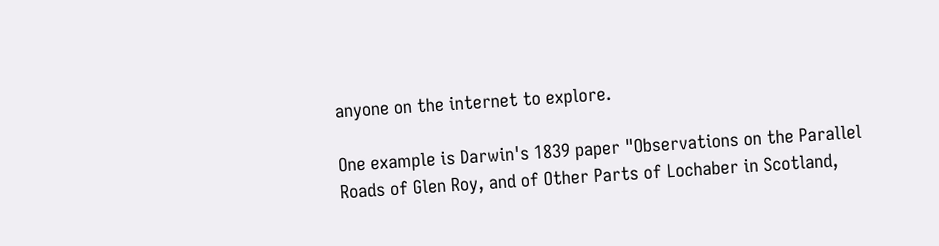anyone on the internet to explore.

One example is Darwin's 1839 paper "Observations on the Parallel Roads of Glen Roy, and of Other Parts of Lochaber in Scotland,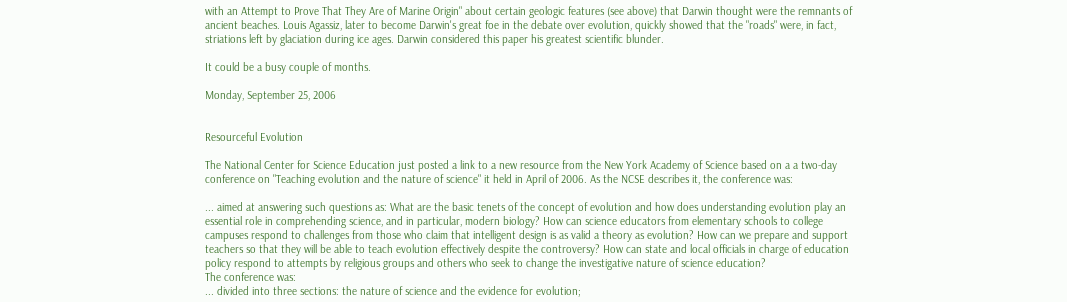with an Attempt to Prove That They Are of Marine Origin" about certain geologic features (see above) that Darwin thought were the remnants of ancient beaches. Louis Agassiz, later to become Darwin's great foe in the debate over evolution, quickly showed that the "roads" were, in fact, striations left by glaciation during ice ages. Darwin considered this paper his greatest scientific blunder.

It could be a busy couple of months.

Monday, September 25, 2006


Resourceful Evolution

The National Center for Science Education just posted a link to a new resource from the New York Academy of Science based on a a two-day conference on "Teaching evolution and the nature of science" it held in April of 2006. As the NCSE describes it, the conference was:

... aimed at answering such questions as: What are the basic tenets of the concept of evolution and how does understanding evolution play an essential role in comprehending science, and in particular, modern biology? How can science educators from elementary schools to college campuses respond to challenges from those who claim that intelligent design is as valid a theory as evolution? How can we prepare and support teachers so that they will be able to teach evolution effectively despite the controversy? How can state and local officials in charge of education policy respond to attempts by religious groups and others who seek to change the investigative nature of science education?
The conference was:
... divided into three sections: the nature of science and the evidence for evolution;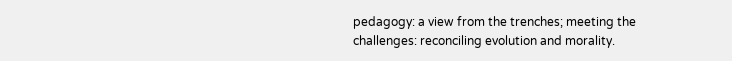pedagogy: a view from the trenches; meeting the challenges: reconciling evolution and morality.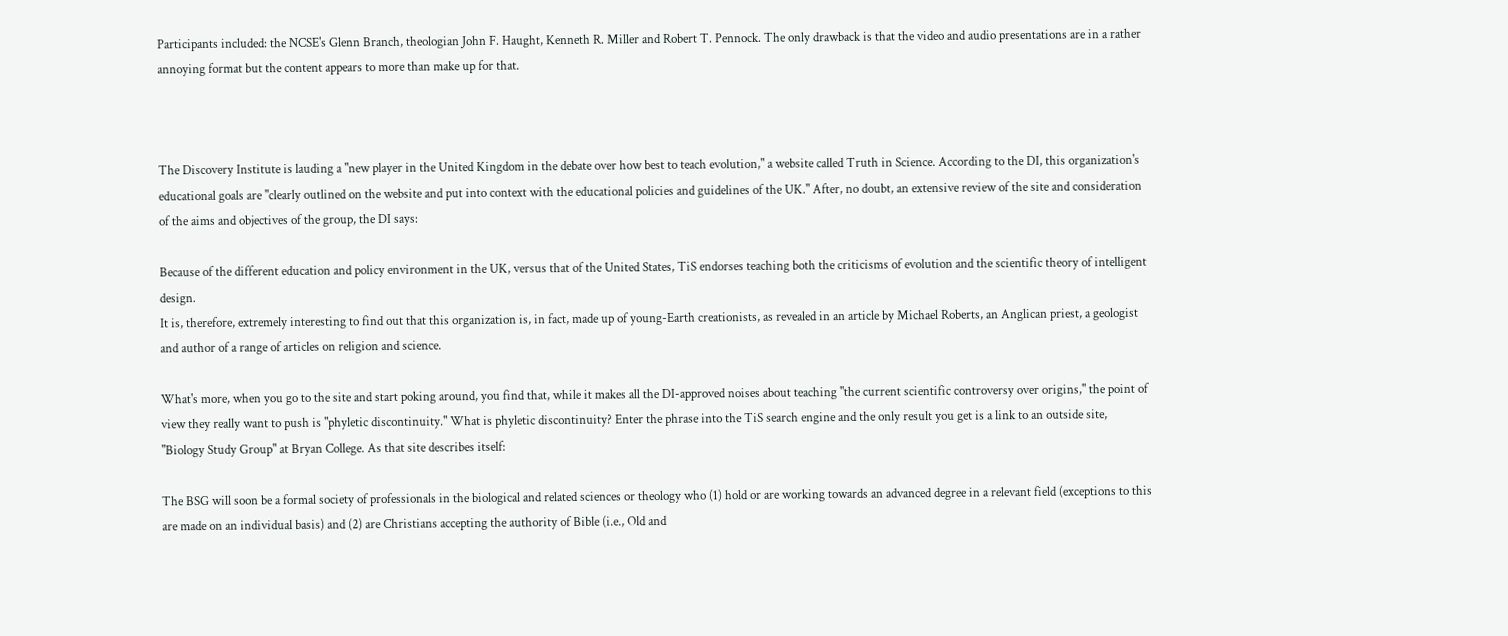Participants included: the NCSE's Glenn Branch, theologian John F. Haught, Kenneth R. Miller and Robert T. Pennock. The only drawback is that the video and audio presentations are in a rather annoying format but the content appears to more than make up for that.



The Discovery Institute is lauding a "new player in the United Kingdom in the debate over how best to teach evolution," a website called Truth in Science. According to the DI, this organization's educational goals are "clearly outlined on the website and put into context with the educational policies and guidelines of the UK." After, no doubt, an extensive review of the site and consideration of the aims and objectives of the group, the DI says:

Because of the different education and policy environment in the UK, versus that of the United States, TiS endorses teaching both the criticisms of evolution and the scientific theory of intelligent design.
It is, therefore, extremely interesting to find out that this organization is, in fact, made up of young-Earth creationists, as revealed in an article by Michael Roberts, an Anglican priest, a geologist and author of a range of articles on religion and science.

What's more, when you go to the site and start poking around, you find that, while it makes all the DI-approved noises about teaching "the current scientific controversy over origins," the point of view they really want to push is "phyletic discontinuity." What is phyletic discontinuity? Enter the phrase into the TiS search engine and the only result you get is a link to an outside site, "Biology Study Group" at Bryan College. As that site describes itself:

The BSG will soon be a formal society of professionals in the biological and related sciences or theology who (1) hold or are working towards an advanced degree in a relevant field (exceptions to this are made on an individual basis) and (2) are Christians accepting the authority of Bible (i.e., Old and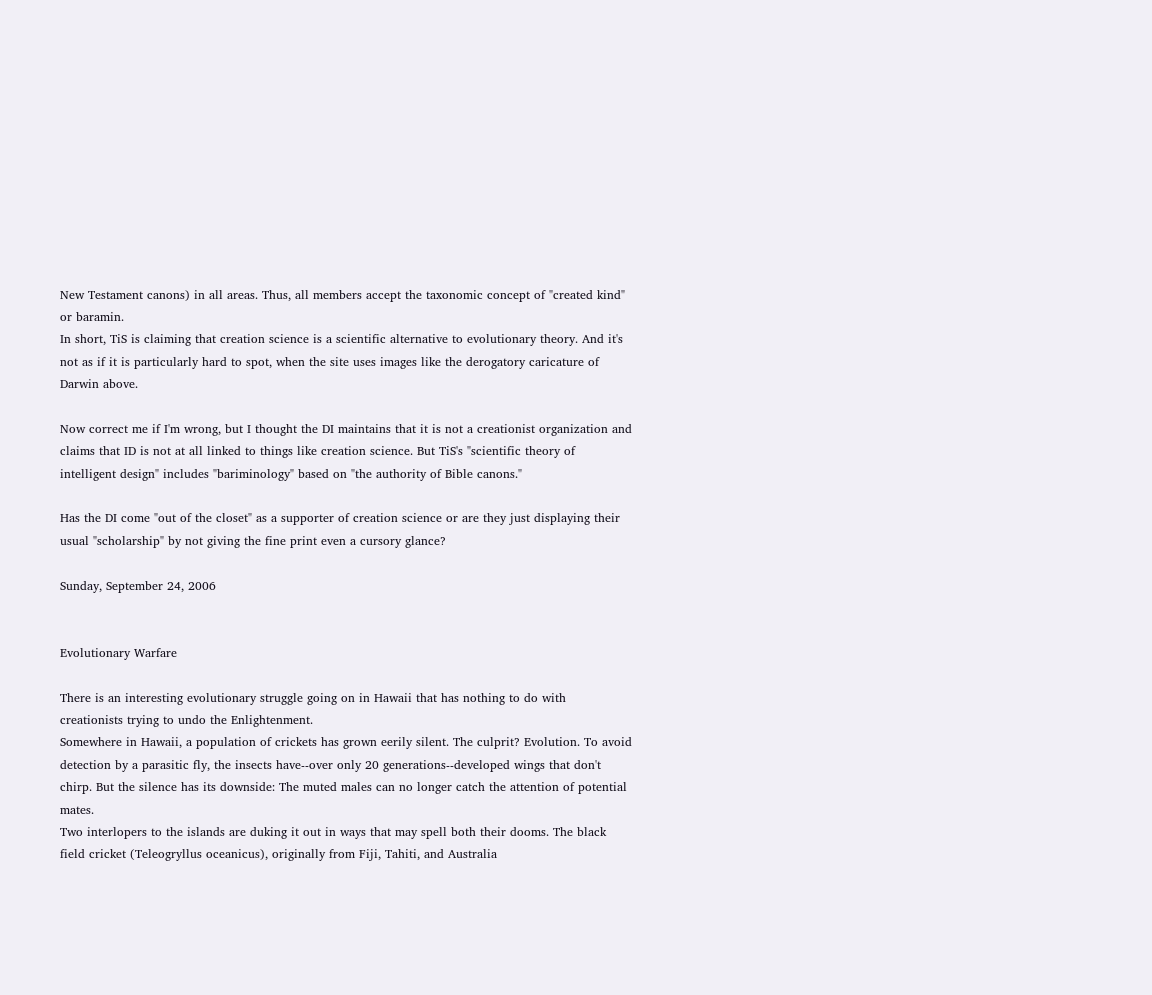New Testament canons) in all areas. Thus, all members accept the taxonomic concept of "created kind" or baramin.
In short, TiS is claiming that creation science is a scientific alternative to evolutionary theory. And it's not as if it is particularly hard to spot, when the site uses images like the derogatory caricature of Darwin above.

Now correct me if I'm wrong, but I thought the DI maintains that it is not a creationist organization and claims that ID is not at all linked to things like creation science. But TiS's "scientific theory of intelligent design" includes "bariminology" based on "the authority of Bible canons."

Has the DI come "out of the closet" as a supporter of creation science or are they just displaying their usual "scholarship" by not giving the fine print even a cursory glance?

Sunday, September 24, 2006


Evolutionary Warfare

There is an interesting evolutionary struggle going on in Hawaii that has nothing to do with creationists trying to undo the Enlightenment.
Somewhere in Hawaii, a population of crickets has grown eerily silent. The culprit? Evolution. To avoid detection by a parasitic fly, the insects have--over only 20 generations--developed wings that don't chirp. But the silence has its downside: The muted males can no longer catch the attention of potential mates.
Two interlopers to the islands are duking it out in ways that may spell both their dooms. The black field cricket (Teleogryllus oceanicus), originally from Fiji, Tahiti, and Australia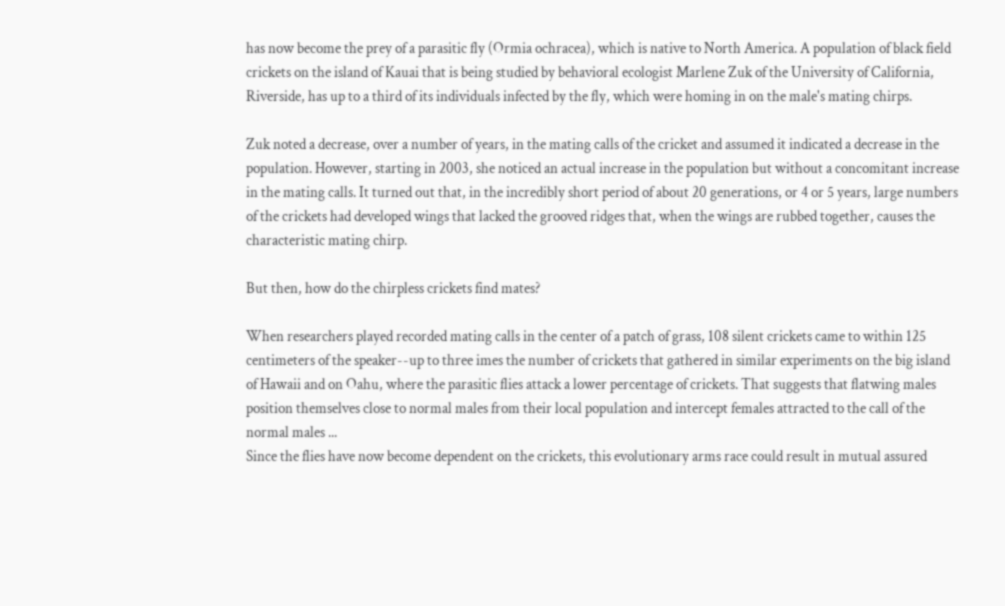has now become the prey of a parasitic fly (Ormia ochracea), which is native to North America. A population of black field crickets on the island of Kauai that is being studied by behavioral ecologist Marlene Zuk of the University of California, Riverside, has up to a third of its individuals infected by the fly, which were homing in on the male's mating chirps.

Zuk noted a decrease, over a number of years, in the mating calls of the cricket and assumed it indicated a decrease in the population. However, starting in 2003, she noticed an actual increase in the population but without a concomitant increase in the mating calls. It turned out that, in the incredibly short period of about 20 generations, or 4 or 5 years, large numbers of the crickets had developed wings that lacked the grooved ridges that, when the wings are rubbed together, causes the characteristic mating chirp.

But then, how do the chirpless crickets find mates?

When researchers played recorded mating calls in the center of a patch of grass, 108 silent crickets came to within 125 centimeters of the speaker--up to three imes the number of crickets that gathered in similar experiments on the big island of Hawaii and on Oahu, where the parasitic flies attack a lower percentage of crickets. That suggests that flatwing males position themselves close to normal males from their local population and intercept females attracted to the call of the normal males ...
Since the flies have now become dependent on the crickets, this evolutionary arms race could result in mutual assured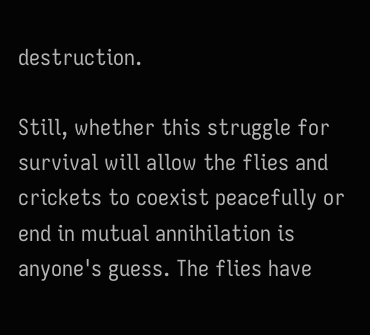destruction.

Still, whether this struggle for survival will allow the flies and crickets to coexist peacefully or end in mutual annihilation is anyone's guess. The flies have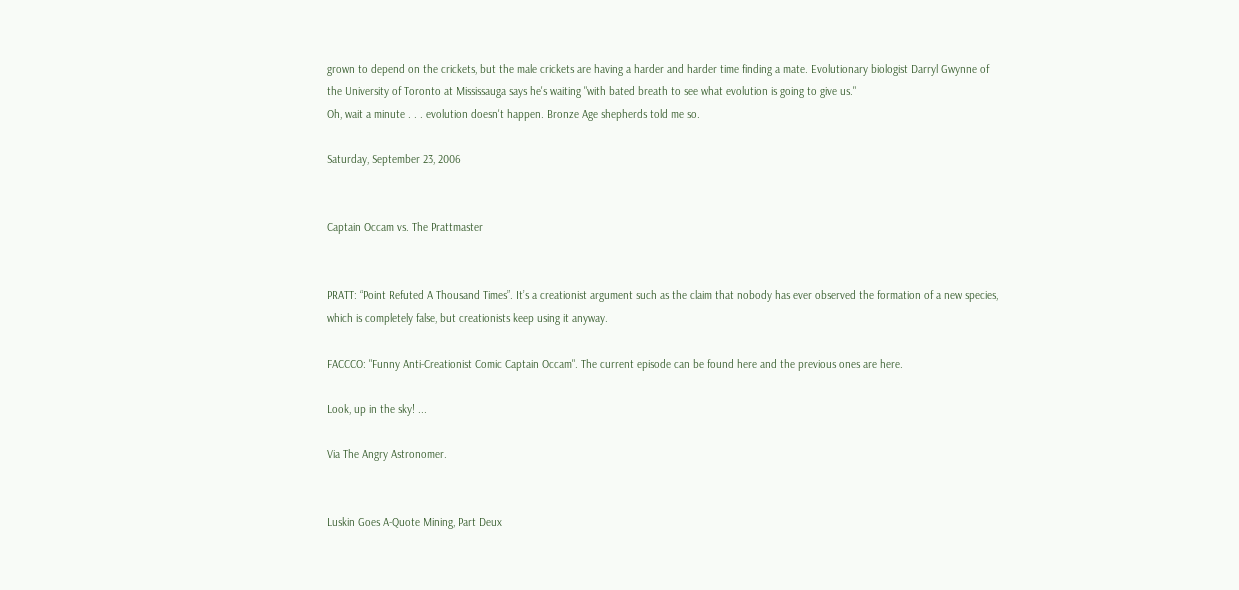grown to depend on the crickets, but the male crickets are having a harder and harder time finding a mate. Evolutionary biologist Darryl Gwynne of the University of Toronto at Mississauga says he's waiting "with bated breath to see what evolution is going to give us."
Oh, wait a minute . . . evolution doesn't happen. Bronze Age shepherds told me so.

Saturday, September 23, 2006


Captain Occam vs. The Prattmaster


PRATT: “Point Refuted A Thousand Times”. It’s a creationist argument such as the claim that nobody has ever observed the formation of a new species, which is completely false, but creationists keep using it anyway.

FACCCO: "Funny Anti-Creationist Comic Captain Occam". The current episode can be found here and the previous ones are here.

Look, up in the sky! ...

Via The Angry Astronomer.


Luskin Goes A-Quote Mining, Part Deux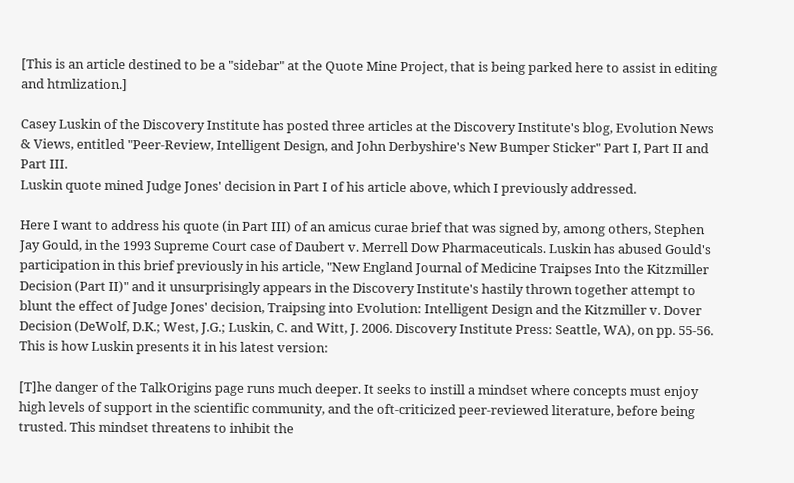[This is an article destined to be a "sidebar" at the Quote Mine Project, that is being parked here to assist in editing and htmlization.]

Casey Luskin of the Discovery Institute has posted three articles at the Discovery Institute's blog, Evolution News & Views, entitled "Peer-Review, Intelligent Design, and John Derbyshire's New Bumper Sticker" Part I, Part II and Part III.
Luskin quote mined Judge Jones' decision in Part I of his article above, which I previously addressed.

Here I want to address his quote (in Part III) of an amicus curae brief that was signed by, among others, Stephen Jay Gould, in the 1993 Supreme Court case of Daubert v. Merrell Dow Pharmaceuticals. Luskin has abused Gould's participation in this brief previously in his article, "New England Journal of Medicine Traipses Into the Kitzmiller Decision (Part II)" and it unsurprisingly appears in the Discovery Institute's hastily thrown together attempt to blunt the effect of Judge Jones' decision, Traipsing into Evolution: Intelligent Design and the Kitzmiller v. Dover Decision (DeWolf, D.K.; West, J.G.; Luskin, C. and Witt, J. 2006. Discovery Institute Press: Seattle, WA), on pp. 55-56.
This is how Luskin presents it in his latest version:

[T]he danger of the TalkOrigins page runs much deeper. It seeks to instill a mindset where concepts must enjoy high levels of support in the scientific community, and the oft-criticized peer-reviewed literature, before being trusted. This mindset threatens to inhibit the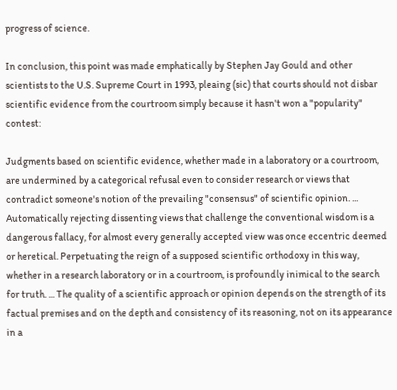progress of science.

In conclusion, this point was made emphatically by Stephen Jay Gould and other scientists to the U.S. Supreme Court in 1993, pleaing (sic) that courts should not disbar scientific evidence from the courtroom simply because it hasn't won a "popularity" contest:

Judgments based on scientific evidence, whether made in a laboratory or a courtroom, are undermined by a categorical refusal even to consider research or views that contradict someone's notion of the prevailing "consensus" of scientific opinion. ... Automatically rejecting dissenting views that challenge the conventional wisdom is a dangerous fallacy, for almost every generally accepted view was once eccentric deemed or heretical. Perpetuating the reign of a supposed scientific orthodoxy in this way, whether in a research laboratory or in a courtroom, is profoundly inimical to the search for truth. ... The quality of a scientific approach or opinion depends on the strength of its factual premises and on the depth and consistency of its reasoning, not on its appearance in a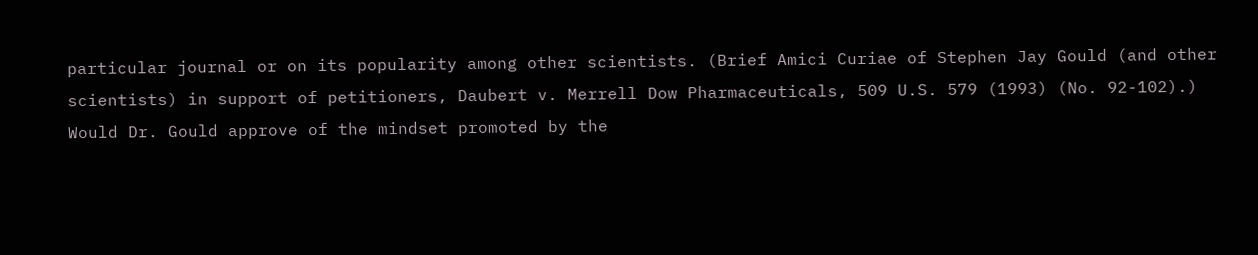particular journal or on its popularity among other scientists. (Brief Amici Curiae of Stephen Jay Gould (and other scientists) in support of petitioners, Daubert v. Merrell Dow Pharmaceuticals, 509 U.S. 579 (1993) (No. 92-102).)
Would Dr. Gould approve of the mindset promoted by the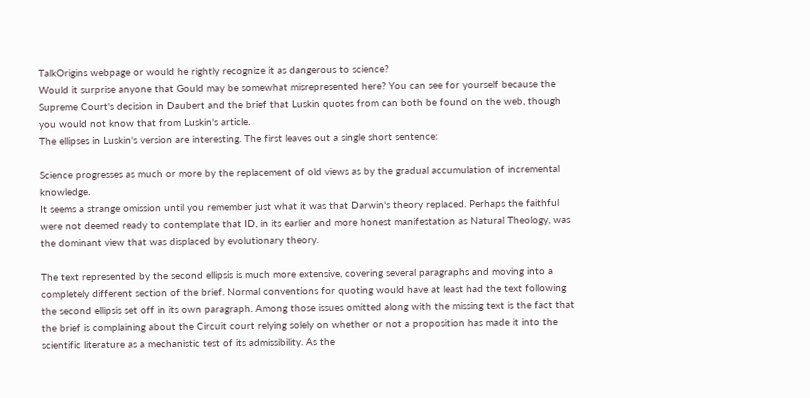TalkOrigins webpage or would he rightly recognize it as dangerous to science?
Would it surprise anyone that Gould may be somewhat misrepresented here? You can see for yourself because the Supreme Court's decision in Daubert and the brief that Luskin quotes from can both be found on the web, though you would not know that from Luskin's article.
The ellipses in Luskin's version are interesting. The first leaves out a single short sentence:

Science progresses as much or more by the replacement of old views as by the gradual accumulation of incremental knowledge.
It seems a strange omission until you remember just what it was that Darwin's theory replaced. Perhaps the faithful were not deemed ready to contemplate that ID, in its earlier and more honest manifestation as Natural Theology, was the dominant view that was displaced by evolutionary theory.

The text represented by the second ellipsis is much more extensive, covering several paragraphs and moving into a completely different section of the brief. Normal conventions for quoting would have at least had the text following the second ellipsis set off in its own paragraph. Among those issues omitted along with the missing text is the fact that the brief is complaining about the Circuit court relying solely on whether or not a proposition has made it into the scientific literature as a mechanistic test of its admissibility. As the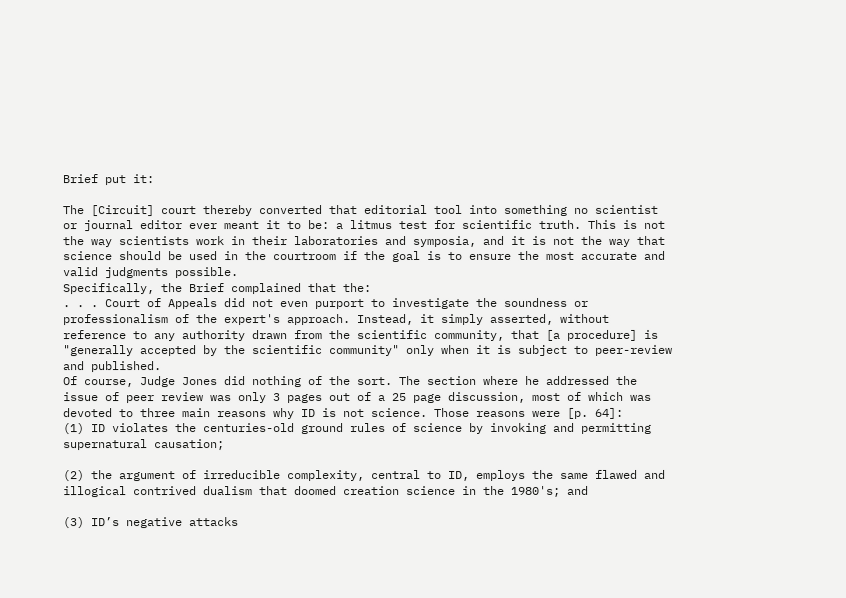Brief put it:

The [Circuit] court thereby converted that editorial tool into something no scientist or journal editor ever meant it to be: a litmus test for scientific truth. This is not the way scientists work in their laboratories and symposia, and it is not the way that science should be used in the courtroom if the goal is to ensure the most accurate and valid judgments possible.
Specifically, the Brief complained that the:
. . . Court of Appeals did not even purport to investigate the soundness or professionalism of the expert's approach. Instead, it simply asserted, without reference to any authority drawn from the scientific community, that [a procedure] is "generally accepted by the scientific community" only when it is subject to peer-review and published.
Of course, Judge Jones did nothing of the sort. The section where he addressed the issue of peer review was only 3 pages out of a 25 page discussion, most of which was devoted to three main reasons why ID is not science. Those reasons were [p. 64]:
(1) ID violates the centuries-old ground rules of science by invoking and permitting supernatural causation;

(2) the argument of irreducible complexity, central to ID, employs the same flawed and illogical contrived dualism that doomed creation science in the 1980's; and

(3) ID’s negative attacks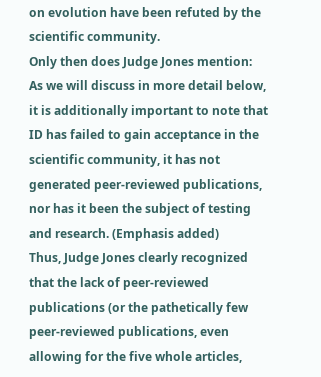on evolution have been refuted by the scientific community.
Only then does Judge Jones mention:
As we will discuss in more detail below, it is additionally important to note that ID has failed to gain acceptance in the scientific community, it has not generated peer-reviewed publications, nor has it been the subject of testing and research. (Emphasis added)
Thus, Judge Jones clearly recognized that the lack of peer-reviewed publications (or the pathetically few peer-reviewed publications, even allowing for the five whole articles,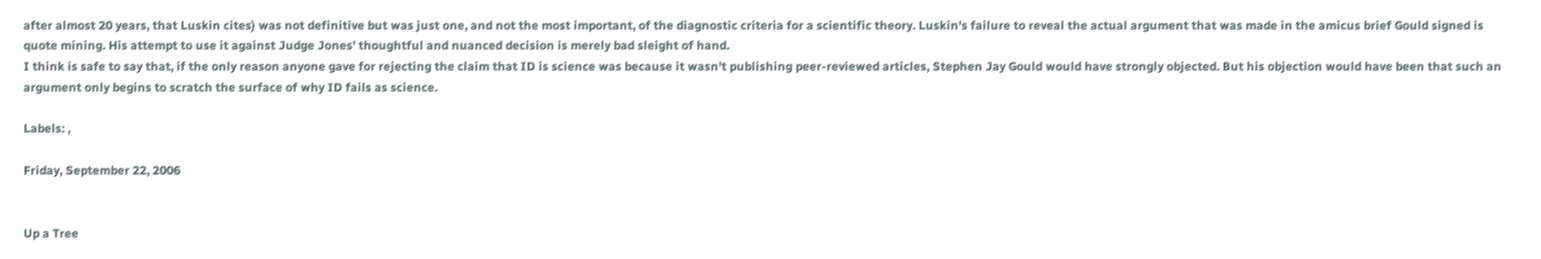after almost 20 years, that Luskin cites) was not definitive but was just one, and not the most important, of the diagnostic criteria for a scientific theory. Luskin's failure to reveal the actual argument that was made in the amicus brief Gould signed is quote mining. His attempt to use it against Judge Jones' thoughtful and nuanced decision is merely bad sleight of hand.
I think is safe to say that, if the only reason anyone gave for rejecting the claim that ID is science was because it wasn't publishing peer-reviewed articles, Stephen Jay Gould would have strongly objected. But his objection would have been that such an argument only begins to scratch the surface of why ID fails as science.

Labels: ,

Friday, September 22, 2006


Up a Tree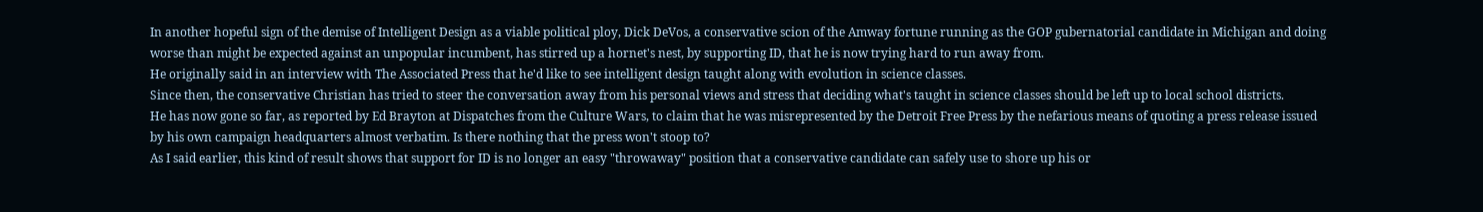In another hopeful sign of the demise of Intelligent Design as a viable political ploy, Dick DeVos, a conservative scion of the Amway fortune running as the GOP gubernatorial candidate in Michigan and doing worse than might be expected against an unpopular incumbent, has stirred up a hornet's nest, by supporting ID, that he is now trying hard to run away from.
He originally said in an interview with The Associated Press that he'd like to see intelligent design taught along with evolution in science classes.
Since then, the conservative Christian has tried to steer the conversation away from his personal views and stress that deciding what's taught in science classes should be left up to local school districts.
He has now gone so far, as reported by Ed Brayton at Dispatches from the Culture Wars, to claim that he was misrepresented by the Detroit Free Press by the nefarious means of quoting a press release issued by his own campaign headquarters almost verbatim. Is there nothing that the press won't stoop to?
As I said earlier, this kind of result shows that support for ID is no longer an easy "throwaway" position that a conservative candidate can safely use to shore up his or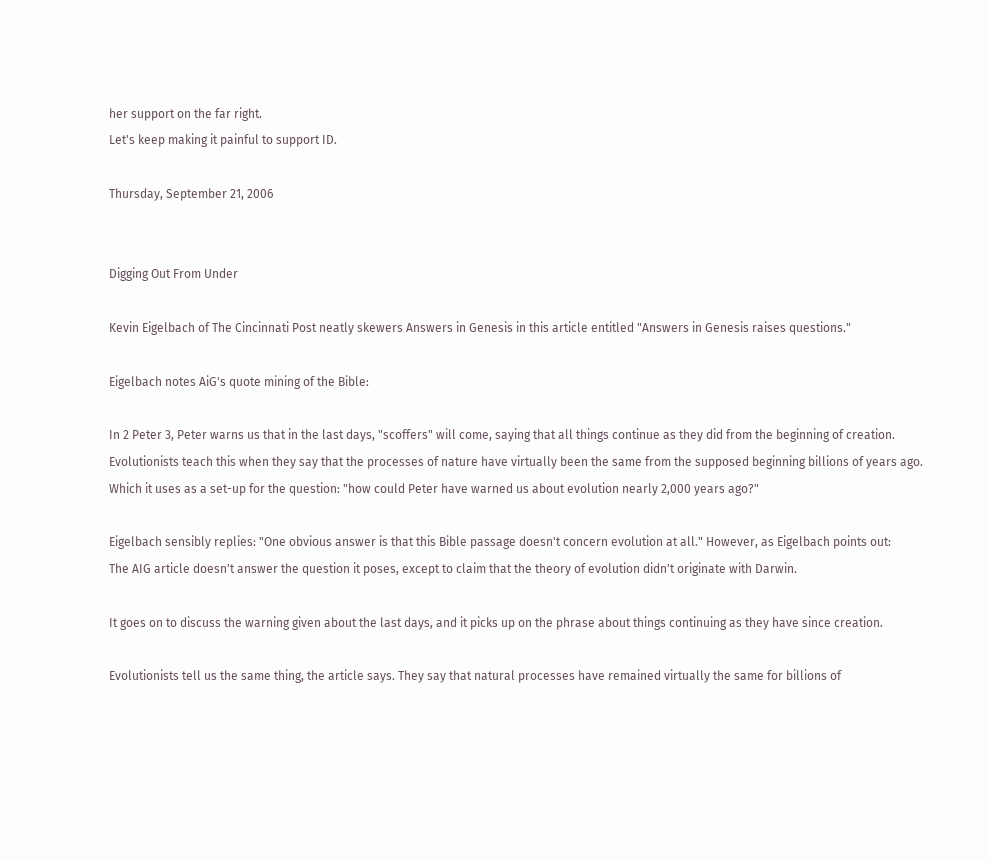her support on the far right.
Let's keep making it painful to support ID.

Thursday, September 21, 2006


Digging Out From Under

Kevin Eigelbach of The Cincinnati Post neatly skewers Answers in Genesis in this article entitled "Answers in Genesis raises questions."

Eigelbach notes AiG's quote mining of the Bible:

In 2 Peter 3, Peter warns us that in the last days, "scoffers" will come, saying that all things continue as they did from the beginning of creation. Evolutionists teach this when they say that the processes of nature have virtually been the same from the supposed beginning billions of years ago.
Which it uses as a set-up for the question: "how could Peter have warned us about evolution nearly 2,000 years ago?"

Eigelbach sensibly replies: "One obvious answer is that this Bible passage doesn't concern evolution at all." However, as Eigelbach points out:
The AIG article doesn't answer the question it poses, except to claim that the theory of evolution didn't originate with Darwin.

It goes on to discuss the warning given about the last days, and it picks up on the phrase about things continuing as they have since creation.

Evolutionists tell us the same thing, the article says. They say that natural processes have remained virtually the same for billions of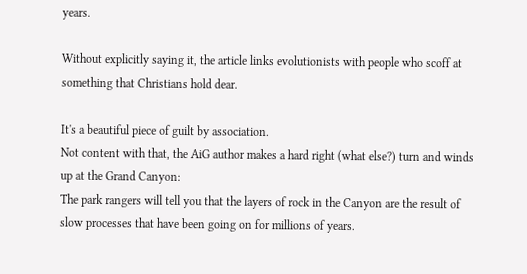years.

Without explicitly saying it, the article links evolutionists with people who scoff at something that Christians hold dear.

It's a beautiful piece of guilt by association.
Not content with that, the AiG author makes a hard right (what else?) turn and winds up at the Grand Canyon:
The park rangers will tell you that the layers of rock in the Canyon are the result of slow processes that have been going on for millions of years.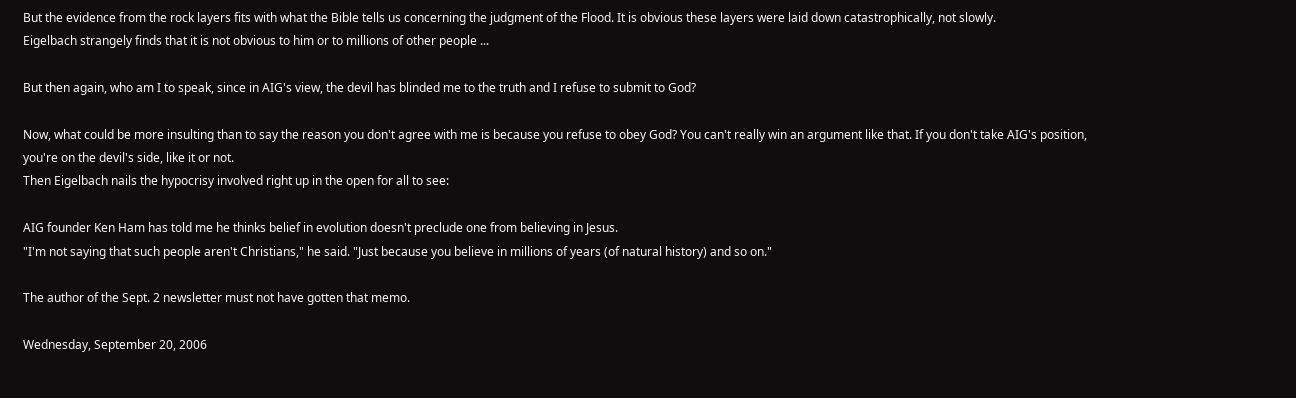But the evidence from the rock layers fits with what the Bible tells us concerning the judgment of the Flood. It is obvious these layers were laid down catastrophically, not slowly.
Eigelbach strangely finds that it is not obvious to him or to millions of other people ...

But then again, who am I to speak, since in AIG's view, the devil has blinded me to the truth and I refuse to submit to God?

Now, what could be more insulting than to say the reason you don't agree with me is because you refuse to obey God? You can't really win an argument like that. If you don't take AIG's position, you're on the devil's side, like it or not.
Then Eigelbach nails the hypocrisy involved right up in the open for all to see:

AIG founder Ken Ham has told me he thinks belief in evolution doesn't preclude one from believing in Jesus.
"I'm not saying that such people aren't Christians," he said. "Just because you believe in millions of years (of natural history) and so on."

The author of the Sept. 2 newsletter must not have gotten that memo.

Wednesday, September 20, 2006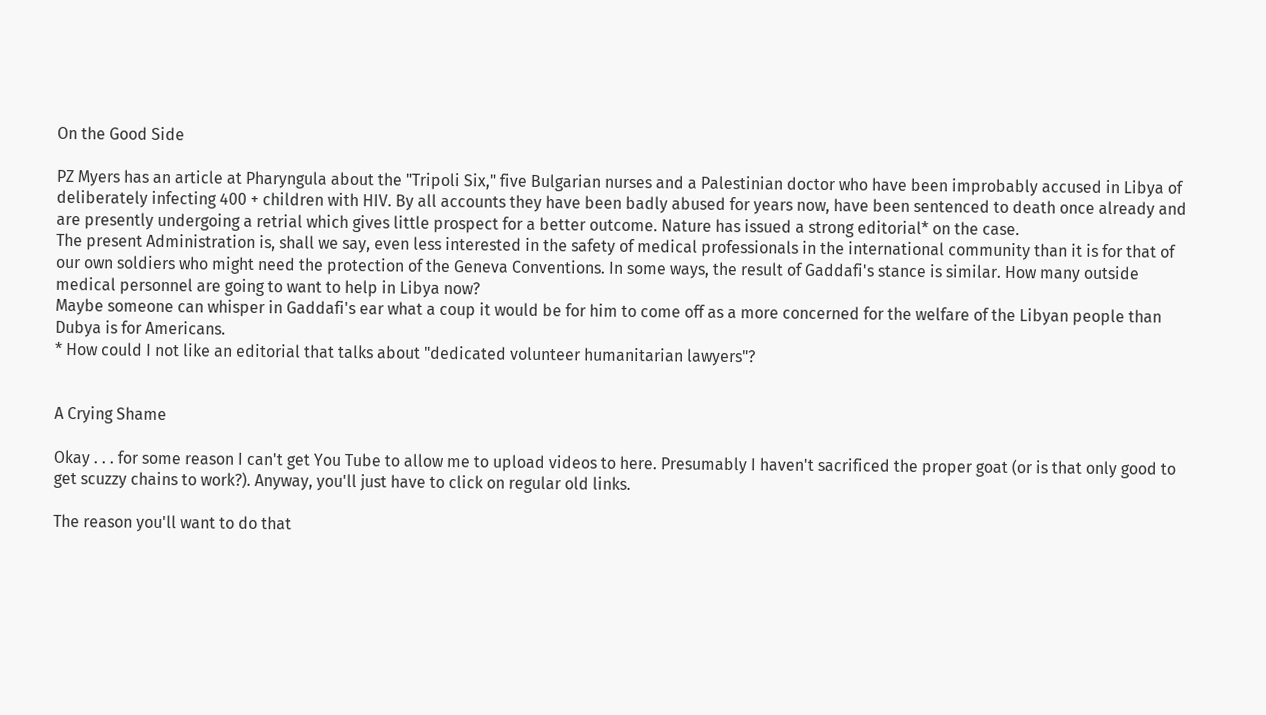On the Good Side

PZ Myers has an article at Pharyngula about the "Tripoli Six," five Bulgarian nurses and a Palestinian doctor who have been improbably accused in Libya of deliberately infecting 400 + children with HIV. By all accounts they have been badly abused for years now, have been sentenced to death once already and are presently undergoing a retrial which gives little prospect for a better outcome. Nature has issued a strong editorial* on the case.
The present Administration is, shall we say, even less interested in the safety of medical professionals in the international community than it is for that of our own soldiers who might need the protection of the Geneva Conventions. In some ways, the result of Gaddafi's stance is similar. How many outside medical personnel are going to want to help in Libya now?
Maybe someone can whisper in Gaddafi's ear what a coup it would be for him to come off as a more concerned for the welfare of the Libyan people than Dubya is for Americans.
* How could I not like an editorial that talks about "dedicated volunteer humanitarian lawyers"?


A Crying Shame

Okay . . . for some reason I can't get You Tube to allow me to upload videos to here. Presumably I haven't sacrificed the proper goat (or is that only good to get scuzzy chains to work?). Anyway, you'll just have to click on regular old links.

The reason you'll want to do that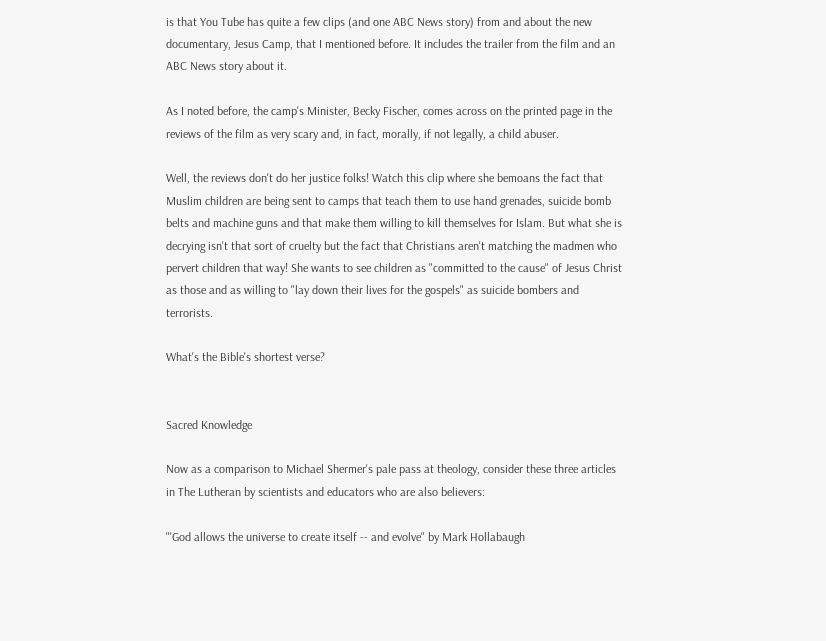is that You Tube has quite a few clips (and one ABC News story) from and about the new documentary, Jesus Camp, that I mentioned before. It includes the trailer from the film and an ABC News story about it.

As I noted before, the camp's Minister, Becky Fischer, comes across on the printed page in the reviews of the film as very scary and, in fact, morally, if not legally, a child abuser.

Well, the reviews don't do her justice folks! Watch this clip where she bemoans the fact that Muslim children are being sent to camps that teach them to use hand grenades, suicide bomb belts and machine guns and that make them willing to kill themselves for Islam. But what she is decrying isn't that sort of cruelty but the fact that Christians aren't matching the madmen who pervert children that way! She wants to see children as "committed to the cause" of Jesus Christ as those and as willing to "lay down their lives for the gospels" as suicide bombers and terrorists.

What's the Bible's shortest verse?


Sacred Knowledge

Now as a comparison to Michael Shermer's pale pass at theology, consider these three articles in The Lutheran by scientists and educators who are also believers:

"'God allows the universe to create itself -- and evolve" by Mark Hollabaugh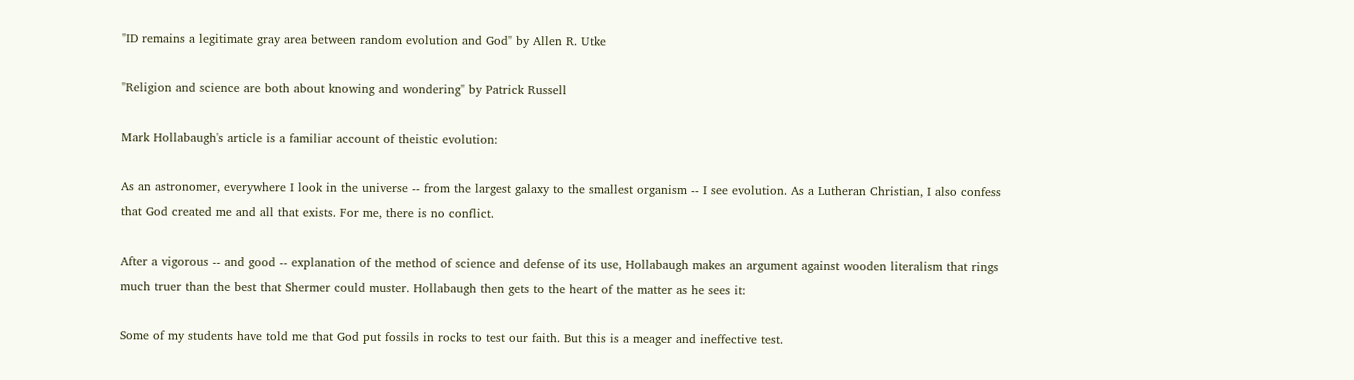"ID remains a legitimate gray area between random evolution and God" by Allen R. Utke

"Religion and science are both about knowing and wondering" by Patrick Russell

Mark Hollabaugh's article is a familiar account of theistic evolution:

As an astronomer, everywhere I look in the universe -- from the largest galaxy to the smallest organism -- I see evolution. As a Lutheran Christian, I also confess that God created me and all that exists. For me, there is no conflict.

After a vigorous -- and good -- explanation of the method of science and defense of its use, Hollabaugh makes an argument against wooden literalism that rings much truer than the best that Shermer could muster. Hollabaugh then gets to the heart of the matter as he sees it:

Some of my students have told me that God put fossils in rocks to test our faith. But this is a meager and ineffective test.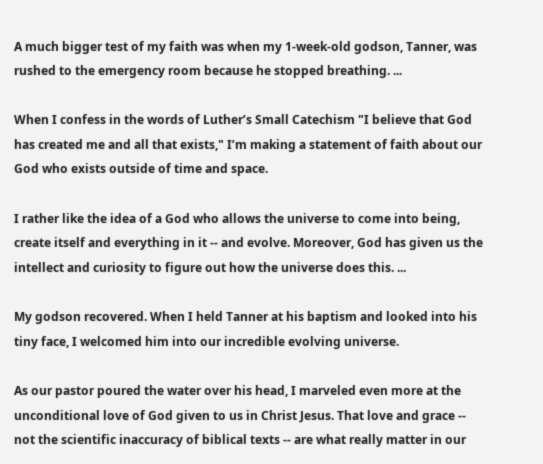A much bigger test of my faith was when my 1-week-old godson, Tanner, was rushed to the emergency room because he stopped breathing. ...

When I confess in the words of Luther’s Small Catechism "I believe that God has created me and all that exists," I’m making a statement of faith about our God who exists outside of time and space.

I rather like the idea of a God who allows the universe to come into being, create itself and everything in it -- and evolve. Moreover, God has given us the intellect and curiosity to figure out how the universe does this. ...

My godson recovered. When I held Tanner at his baptism and looked into his tiny face, I welcomed him into our incredible evolving universe.

As our pastor poured the water over his head, I marveled even more at the unconditional love of God given to us in Christ Jesus. That love and grace -- not the scientific inaccuracy of biblical texts -- are what really matter in our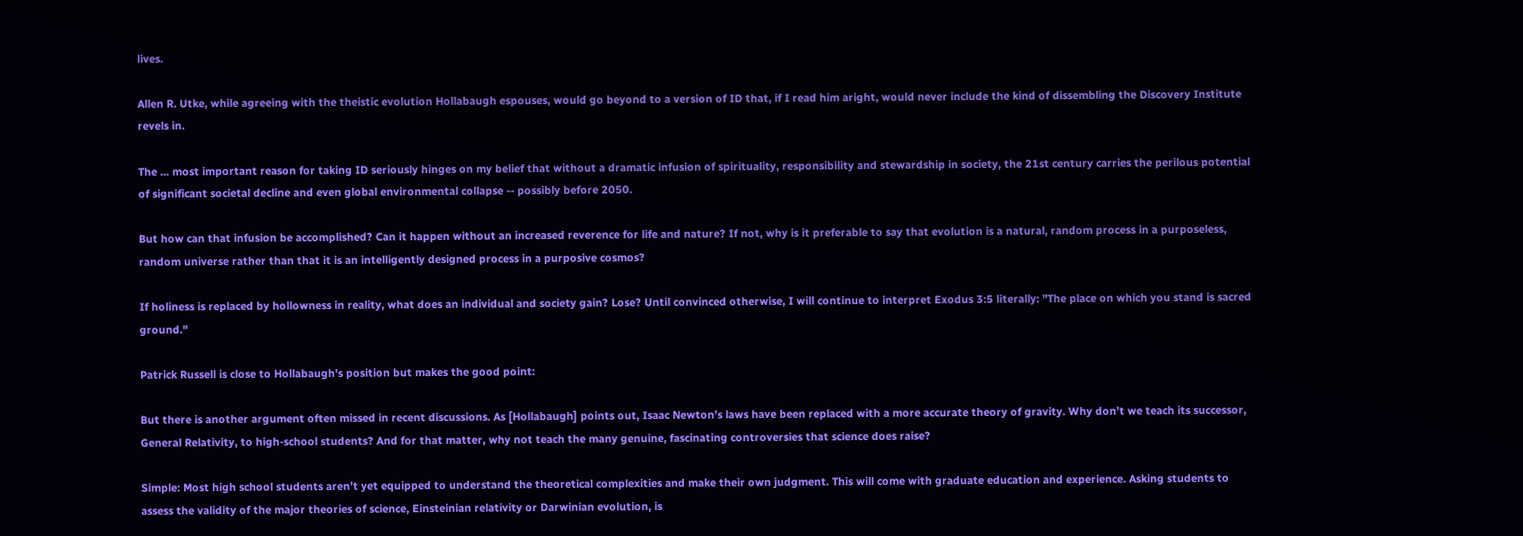lives.

Allen R. Utke, while agreeing with the theistic evolution Hollabaugh espouses, would go beyond to a version of ID that, if I read him aright, would never include the kind of dissembling the Discovery Institute revels in.

The ... most important reason for taking ID seriously hinges on my belief that without a dramatic infusion of spirituality, responsibility and stewardship in society, the 21st century carries the perilous potential of significant societal decline and even global environmental collapse -- possibly before 2050.

But how can that infusion be accomplished? Can it happen without an increased reverence for life and nature? If not, why is it preferable to say that evolution is a natural, random process in a purposeless, random universe rather than that it is an intelligently designed process in a purposive cosmos?

If holiness is replaced by hollowness in reality, what does an individual and society gain? Lose? Until convinced otherwise, I will continue to interpret Exodus 3:5 literally: "The place on which you stand is sacred ground."

Patrick Russell is close to Hollabaugh's position but makes the good point:

But there is another argument often missed in recent discussions. As [Hollabaugh] points out, Isaac Newton’s laws have been replaced with a more accurate theory of gravity. Why don’t we teach its successor, General Relativity, to high-school students? And for that matter, why not teach the many genuine, fascinating controversies that science does raise?

Simple: Most high school students aren’t yet equipped to understand the theoretical complexities and make their own judgment. This will come with graduate education and experience. Asking students to assess the validity of the major theories of science, Einsteinian relativity or Darwinian evolution, is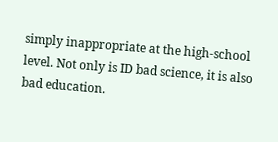simply inappropriate at the high-school level. Not only is ID bad science, it is also bad education.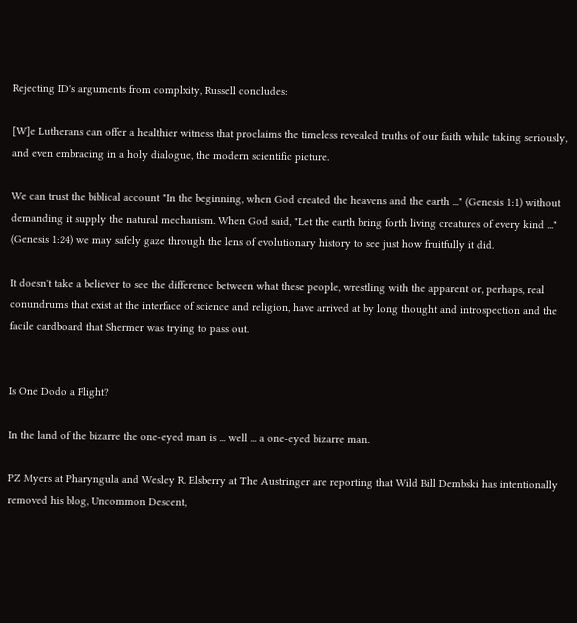Rejecting ID's arguments from complxity, Russell concludes:

[W]e Lutherans can offer a healthier witness that proclaims the timeless revealed truths of our faith while taking seriously, and even embracing in a holy dialogue, the modern scientific picture.

We can trust the biblical account "In the beginning, when God created the heavens and the earth ..." (Genesis 1:1) without demanding it supply the natural mechanism. When God said, "Let the earth bring forth living creatures of every kind ..." (Genesis 1:24) we may safely gaze through the lens of evolutionary history to see just how fruitfully it did.

It doesn't take a believer to see the difference between what these people, wrestling with the apparent or, perhaps, real conundrums that exist at the interface of science and religion, have arrived at by long thought and introspection and the facile cardboard that Shermer was trying to pass out.


Is One Dodo a Flight?

In the land of the bizarre the one-eyed man is ... well ... a one-eyed bizarre man.

PZ Myers at Pharyngula and Wesley R. Elsberry at The Austringer are reporting that Wild Bill Dembski has intentionally removed his blog, Uncommon Descent,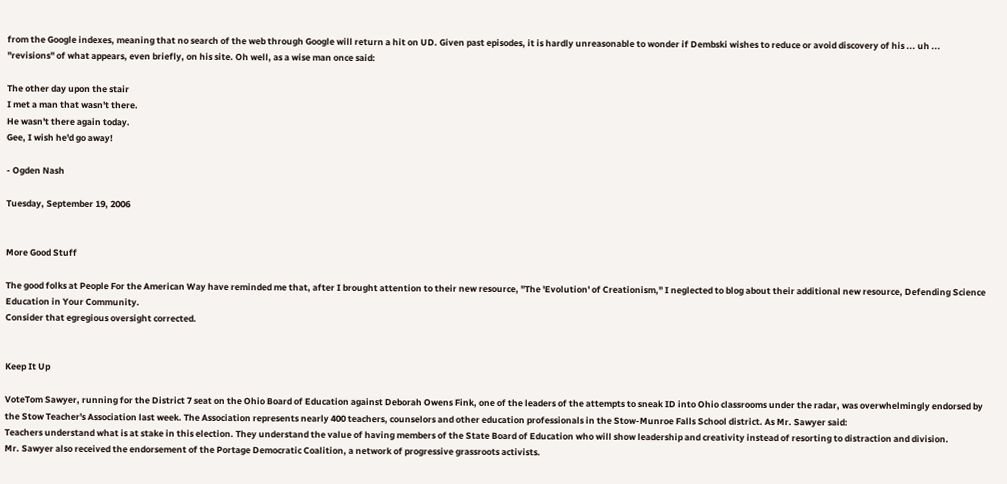from the Google indexes, meaning that no search of the web through Google will return a hit on UD. Given past episodes, it is hardly unreasonable to wonder if Dembski wishes to reduce or avoid discovery of his ... uh ... "revisions" of what appears, even briefly, on his site. Oh well, as a wise man once said:

The other day upon the stair
I met a man that wasn't there.
He wasn't there again today.
Gee, I wish he'd go away!

- Ogden Nash

Tuesday, September 19, 2006


More Good Stuff

The good folks at People For the American Way have reminded me that, after I brought attention to their new resource, "The 'Evolution' of Creationism," I neglected to blog about their additional new resource, Defending Science Education in Your Community.
Consider that egregious oversight corrected.


Keep It Up

VoteTom Sawyer, running for the District 7 seat on the Ohio Board of Education against Deborah Owens Fink, one of the leaders of the attempts to sneak ID into Ohio classrooms under the radar, was overwhelmingly endorsed by the Stow Teacher's Association last week. The Association represents nearly 400 teachers, counselors and other education professionals in the Stow-Munroe Falls School district. As Mr. Sawyer said:
Teachers understand what is at stake in this election. They understand the value of having members of the State Board of Education who will show leadership and creativity instead of resorting to distraction and division.
Mr. Sawyer also received the endorsement of the Portage Democratic Coalition, a network of progressive grassroots activists.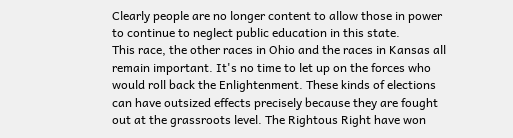Clearly people are no longer content to allow those in power to continue to neglect public education in this state.
This race, the other races in Ohio and the races in Kansas all remain important. It's no time to let up on the forces who would roll back the Enlightenment. These kinds of elections can have outsized effects precisely because they are fought out at the grassroots level. The Rightous Right have won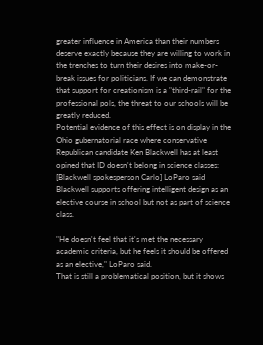greater influence in America than their numbers deserve exactly because they are willing to work in the trenches to turn their desires into make-or-break issues for politicians. If we can demonstrate that support for creationism is a "third-rail" for the professional pols, the threat to our schools will be greatly reduced.
Potential evidence of this effect is on display in the Ohio gubernatorial race where conservative Republican candidate Ken Blackwell has at least opined that ID doesn't belong in science classes:
[Blackwell spokesperson Carlo] LoParo said Blackwell supports offering intelligent design as an elective course in school but not as part of science class.

"He doesn't feel that it's met the necessary academic criteria, but he feels it should be offered as an elective," LoParo said.
That is still a problematical position, but it shows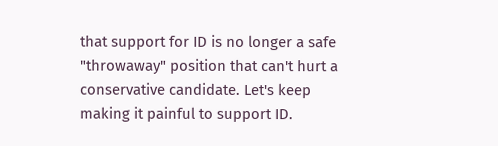that support for ID is no longer a safe "throwaway" position that can't hurt a conservative candidate. Let's keep making it painful to support ID.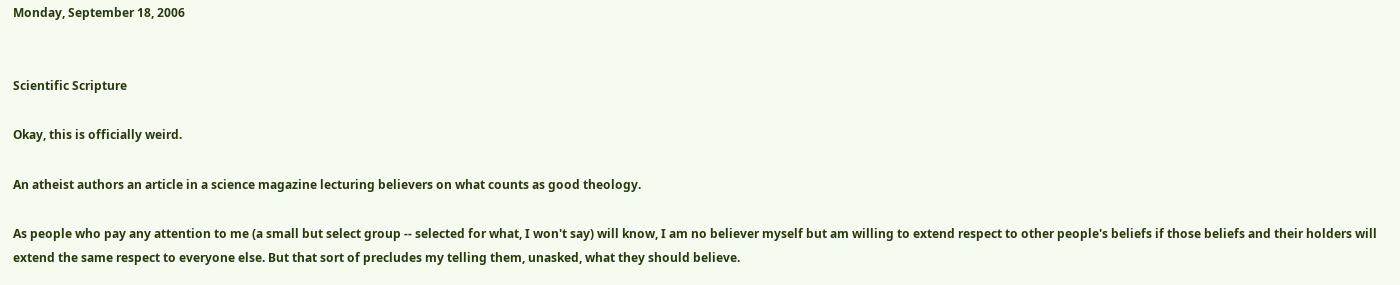Monday, September 18, 2006


Scientific Scripture

Okay, this is officially weird.

An atheist authors an article in a science magazine lecturing believers on what counts as good theology.

As people who pay any attention to me (a small but select group -- selected for what, I won't say) will know, I am no believer myself but am willing to extend respect to other people's beliefs if those beliefs and their holders will extend the same respect to everyone else. But that sort of precludes my telling them, unasked, what they should believe.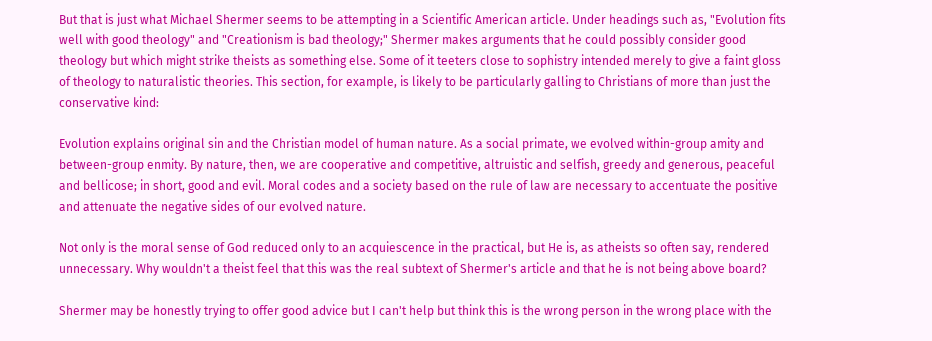But that is just what Michael Shermer seems to be attempting in a Scientific American article. Under headings such as, "Evolution fits well with good theology" and "Creationism is bad theology;" Shermer makes arguments that he could possibly consider good theology but which might strike theists as something else. Some of it teeters close to sophistry intended merely to give a faint gloss of theology to naturalistic theories. This section, for example, is likely to be particularly galling to Christians of more than just the conservative kind:

Evolution explains original sin and the Christian model of human nature. As a social primate, we evolved within-group amity and between-group enmity. By nature, then, we are cooperative and competitive, altruistic and selfish, greedy and generous, peaceful and bellicose; in short, good and evil. Moral codes and a society based on the rule of law are necessary to accentuate the positive and attenuate the negative sides of our evolved nature.

Not only is the moral sense of God reduced only to an acquiescence in the practical, but He is, as atheists so often say, rendered unnecessary. Why wouldn't a theist feel that this was the real subtext of Shermer's article and that he is not being above board?

Shermer may be honestly trying to offer good advice but I can't help but think this is the wrong person in the wrong place with the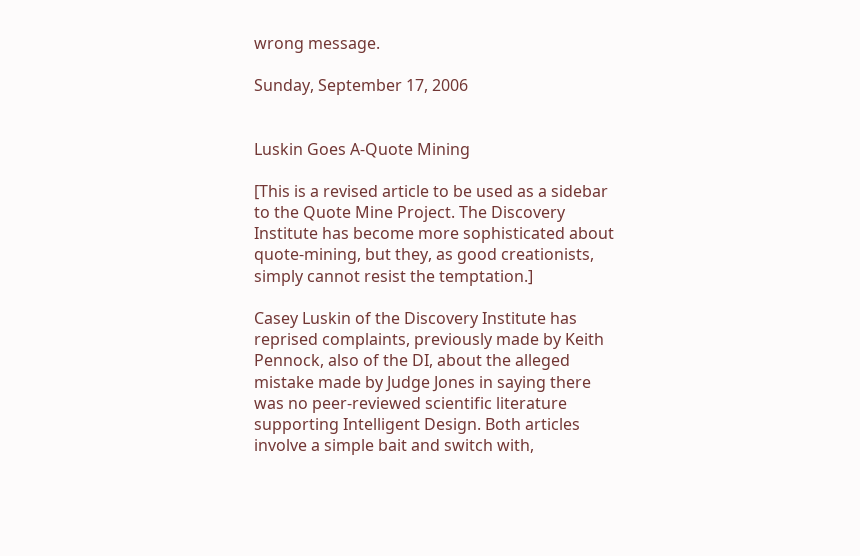wrong message.

Sunday, September 17, 2006


Luskin Goes A-Quote Mining

[This is a revised article to be used as a sidebar to the Quote Mine Project. The Discovery Institute has become more sophisticated about quote-mining, but they, as good creationists, simply cannot resist the temptation.]

Casey Luskin of the Discovery Institute has reprised complaints, previously made by Keith Pennock, also of the DI, about the alleged mistake made by Judge Jones in saying there was no peer-reviewed scientific literature supporting Intelligent Design. Both articles involve a simple bait and switch with,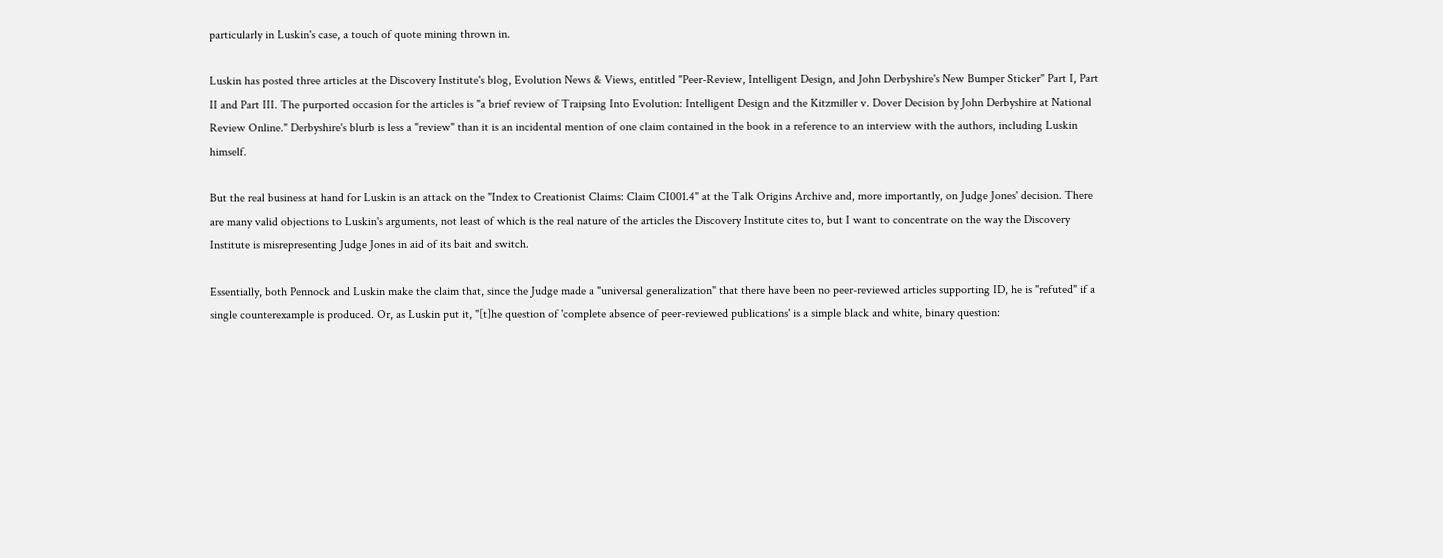particularly in Luskin's case, a touch of quote mining thrown in.

Luskin has posted three articles at the Discovery Institute's blog, Evolution News & Views, entitled "Peer-Review, Intelligent Design, and John Derbyshire's New Bumper Sticker" Part I, Part II and Part III. The purported occasion for the articles is "a brief review of Traipsing Into Evolution: Intelligent Design and the Kitzmiller v. Dover Decision by John Derbyshire at National Review Online." Derbyshire's blurb is less a "review" than it is an incidental mention of one claim contained in the book in a reference to an interview with the authors, including Luskin himself.

But the real business at hand for Luskin is an attack on the "Index to Creationist Claims: Claim CI001.4" at the Talk Origins Archive and, more importantly, on Judge Jones' decision. There are many valid objections to Luskin's arguments, not least of which is the real nature of the articles the Discovery Institute cites to, but I want to concentrate on the way the Discovery Institute is misrepresenting Judge Jones in aid of its bait and switch.

Essentially, both Pennock and Luskin make the claim that, since the Judge made a "universal generalization" that there have been no peer-reviewed articles supporting ID, he is "refuted" if a single counterexample is produced. Or, as Luskin put it, "[t]he question of 'complete absence of peer-reviewed publications' is a simple black and white, binary question: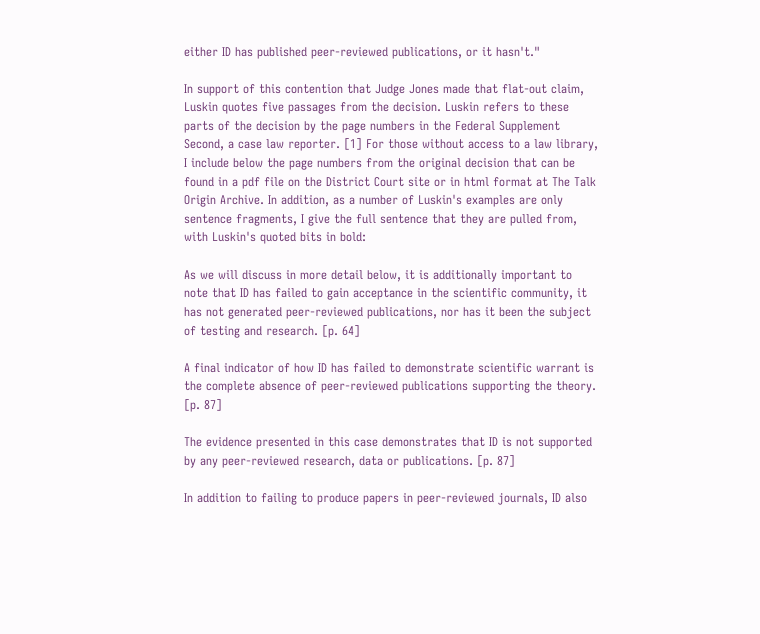either ID has published peer-reviewed publications, or it hasn't."

In support of this contention that Judge Jones made that flat-out claim, Luskin quotes five passages from the decision. Luskin refers to these parts of the decision by the page numbers in the Federal Supplement Second, a case law reporter. [1] For those without access to a law library, I include below the page numbers from the original decision that can be found in a pdf file on the District Court site or in html format at The Talk Origin Archive. In addition, as a number of Luskin's examples are only sentence fragments, I give the full sentence that they are pulled from, with Luskin's quoted bits in bold:

As we will discuss in more detail below, it is additionally important to note that ID has failed to gain acceptance in the scientific community, it has not generated peer-reviewed publications, nor has it been the subject of testing and research. [p. 64]

A final indicator of how ID has failed to demonstrate scientific warrant is the complete absence of peer-reviewed publications supporting the theory. [p. 87]

The evidence presented in this case demonstrates that ID is not supported by any peer-reviewed research, data or publications. [p. 87]

In addition to failing to produce papers in peer-reviewed journals, ID also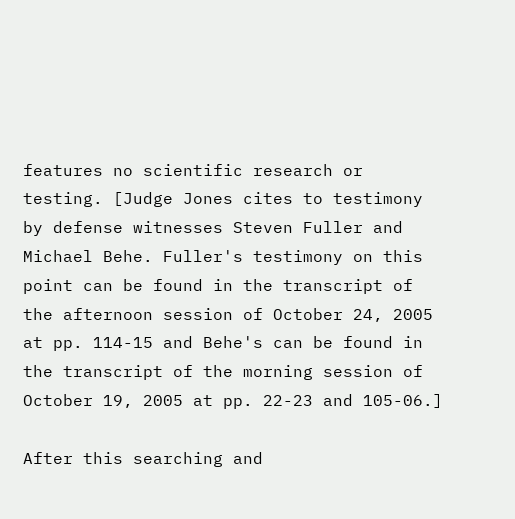features no scientific research or testing. [Judge Jones cites to testimony by defense witnesses Steven Fuller and Michael Behe. Fuller's testimony on this point can be found in the transcript of the afternoon session of October 24, 2005 at pp. 114-15 and Behe's can be found in the transcript of the morning session of October 19, 2005 at pp. 22-23 and 105-06.]

After this searching and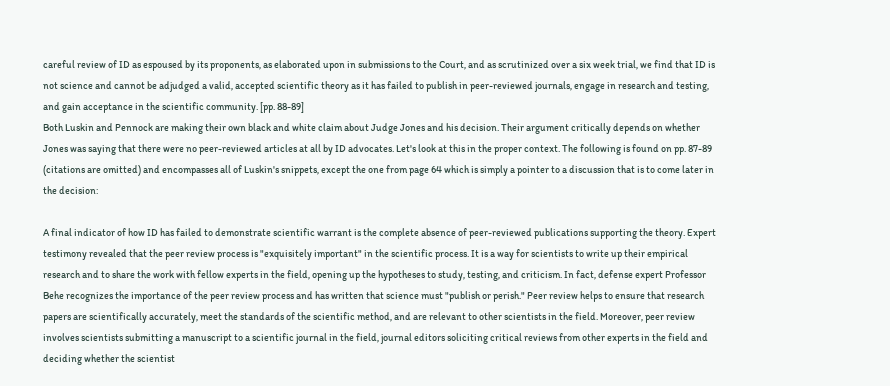careful review of ID as espoused by its proponents, as elaborated upon in submissions to the Court, and as scrutinized over a six week trial, we find that ID is not science and cannot be adjudged a valid, accepted scientific theory as it has failed to publish in peer-reviewed journals, engage in research and testing, and gain acceptance in the scientific community. [pp. 88-89]
Both Luskin and Pennock are making their own black and white claim about Judge Jones and his decision. Their argument critically depends on whether Jones was saying that there were no peer-reviewed articles at all by ID advocates. Let's look at this in the proper context. The following is found on pp. 87-89 (citations are omitted) and encompasses all of Luskin's snippets, except the one from page 64 which is simply a pointer to a discussion that is to come later in the decision:

A final indicator of how ID has failed to demonstrate scientific warrant is the complete absence of peer-reviewed publications supporting the theory. Expert testimony revealed that the peer review process is "exquisitely important" in the scientific process. It is a way for scientists to write up their empirical research and to share the work with fellow experts in the field, opening up the hypotheses to study, testing, and criticism. In fact, defense expert Professor Behe recognizes the importance of the peer review process and has written that science must "publish or perish." Peer review helps to ensure that research papers are scientifically accurately, meet the standards of the scientific method, and are relevant to other scientists in the field. Moreover, peer review involves scientists submitting a manuscript to a scientific journal in the field, journal editors soliciting critical reviews from other experts in the field and deciding whether the scientist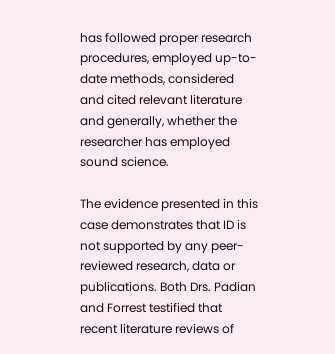has followed proper research procedures, employed up-to-date methods, considered and cited relevant literature and generally, whether the researcher has employed sound science.

The evidence presented in this case demonstrates that ID is not supported by any peer-reviewed research, data or publications. Both Drs. Padian and Forrest testified that recent literature reviews of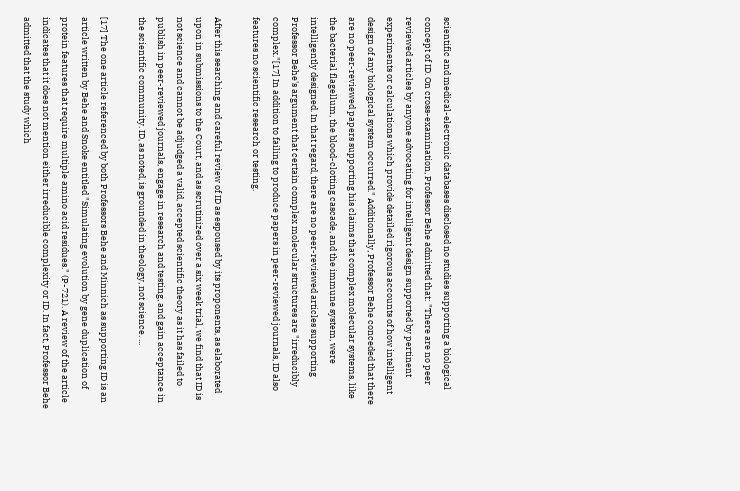scientific and medical-electronic databases disclosed no studies supporting a biological concept of ID. On cross-examination, Professor Behe admitted that: "There are no peer reviewed articles by anyone advocating for intelligent design supported by pertinent experiments or calculations which provide detailed rigorous accounts of how intelligent design of any biological system occurred." Additionally, Professor Behe conceded that there are no peer-reviewed papers supporting his claims that complex molecular systems, like the bacterial flagellum, the blood-clotting cascade, and the immune system, were intelligently designed. In that regard, there are no peer-reviewed articles supporting Professor Behe's argument that certain complex molecular structures are "irreducibly complex."[17] In addition to failing to produce papers in peer-reviewed journals, ID also features no scientific research or testing.

After this searching and careful review of ID as espoused by its proponents, as elaborated upon in submissions to the Court, and as scrutinized over a six week trial, we find that ID is not science and cannot be adjudged a valid, accepted scientific theory as it has failed to publish in peer-reviewed journals, engage in research and testing, and gain acceptance in the scientific community. ID, as noted, is grounded in theology, not science. ...

[17] The one article referenced by both Professors Behe and Minnich as supporting ID is an article written by Behe and Snoke entitled "Simulating evolution by gene duplication of protein features that require multiple amino acid residues." (P-721). A review of the article indicates that it does not mention either irreducible complexity or ID. In fact, Professor Behe admitted that the study which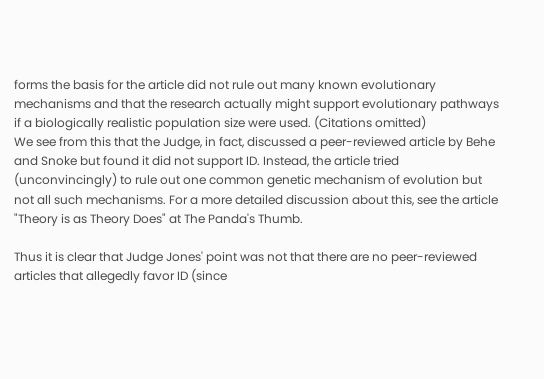forms the basis for the article did not rule out many known evolutionary mechanisms and that the research actually might support evolutionary pathways if a biologically realistic population size were used. (Citations omitted)
We see from this that the Judge, in fact, discussed a peer-reviewed article by Behe and Snoke but found it did not support ID. Instead, the article tried (unconvincingly) to rule out one common genetic mechanism of evolution but not all such mechanisms. For a more detailed discussion about this, see the article "Theory is as Theory Does" at The Panda's Thumb.

Thus it is clear that Judge Jones' point was not that there are no peer-reviewed articles that allegedly favor ID (since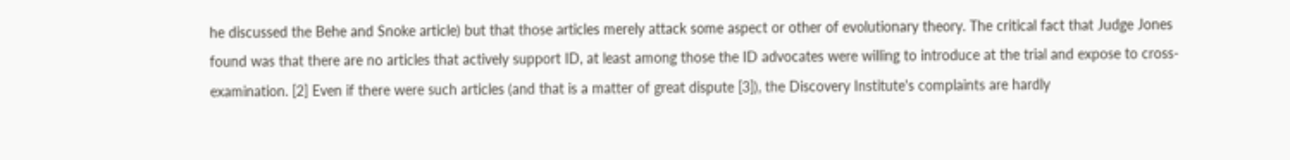he discussed the Behe and Snoke article) but that those articles merely attack some aspect or other of evolutionary theory. The critical fact that Judge Jones found was that there are no articles that actively support ID, at least among those the ID advocates were willing to introduce at the trial and expose to cross-examination. [2] Even if there were such articles (and that is a matter of great dispute [3]), the Discovery Institute's complaints are hardly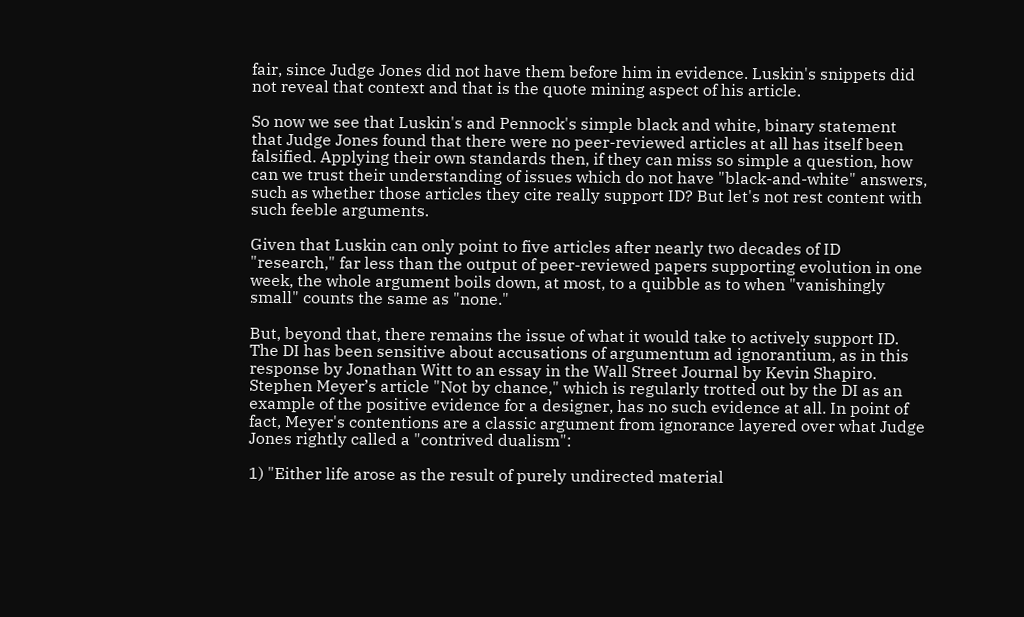fair, since Judge Jones did not have them before him in evidence. Luskin's snippets did not reveal that context and that is the quote mining aspect of his article.

So now we see that Luskin's and Pennock's simple black and white, binary statement that Judge Jones found that there were no peer-reviewed articles at all has itself been falsified. Applying their own standards then, if they can miss so simple a question, how can we trust their understanding of issues which do not have "black-and-white" answers, such as whether those articles they cite really support ID? But let's not rest content with such feeble arguments.

Given that Luskin can only point to five articles after nearly two decades of ID "research," far less than the output of peer-reviewed papers supporting evolution in one week, the whole argument boils down, at most, to a quibble as to when "vanishingly small" counts the same as "none."

But, beyond that, there remains the issue of what it would take to actively support ID. The DI has been sensitive about accusations of argumentum ad ignorantium, as in this response by Jonathan Witt to an essay in the Wall Street Journal by Kevin Shapiro. Stephen Meyer’s article "Not by chance," which is regularly trotted out by the DI as an example of the positive evidence for a designer, has no such evidence at all. In point of fact, Meyer's contentions are a classic argument from ignorance layered over what Judge Jones rightly called a "contrived dualism":

1) "Either life arose as the result of purely undirected material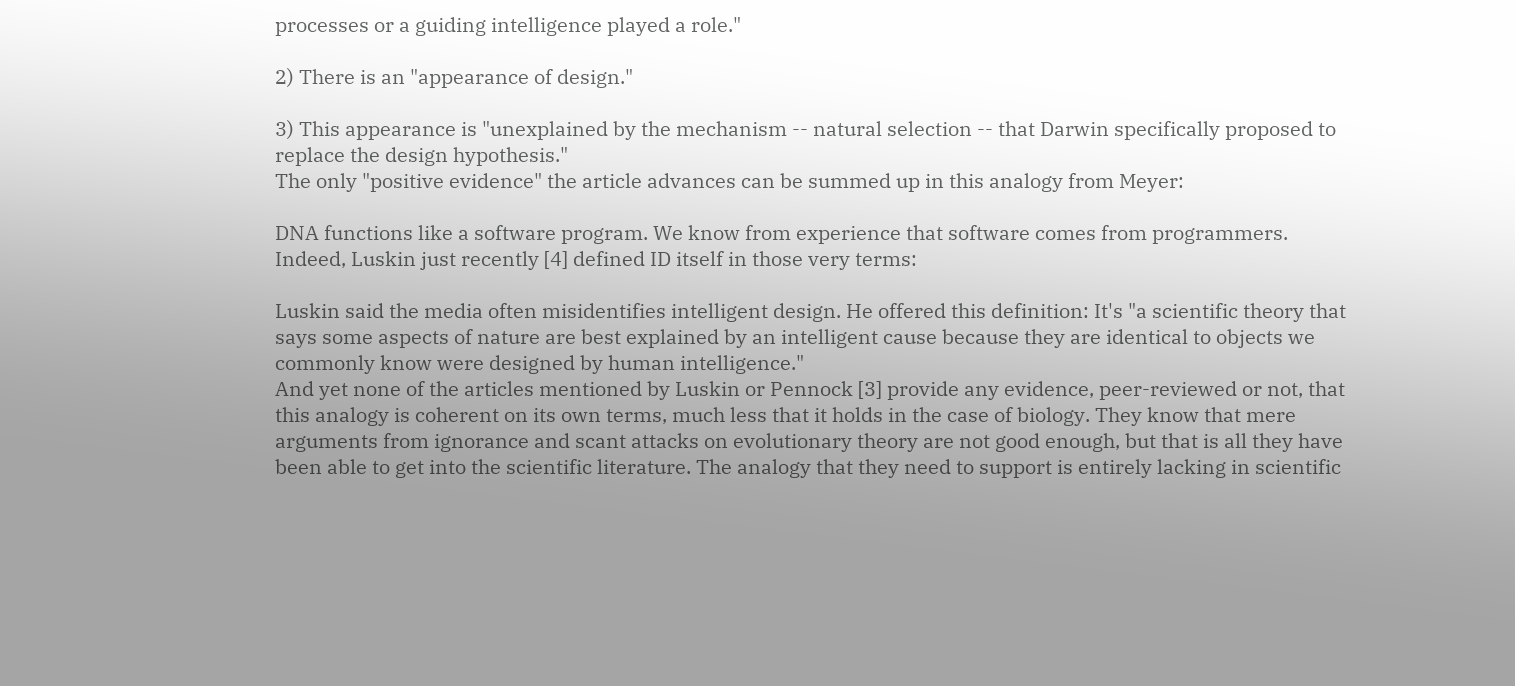processes or a guiding intelligence played a role."

2) There is an "appearance of design."

3) This appearance is "unexplained by the mechanism -- natural selection -- that Darwin specifically proposed to replace the design hypothesis."
The only "positive evidence" the article advances can be summed up in this analogy from Meyer:

DNA functions like a software program. We know from experience that software comes from programmers.
Indeed, Luskin just recently [4] defined ID itself in those very terms:

Luskin said the media often misidentifies intelligent design. He offered this definition: It's "a scientific theory that says some aspects of nature are best explained by an intelligent cause because they are identical to objects we commonly know were designed by human intelligence."
And yet none of the articles mentioned by Luskin or Pennock [3] provide any evidence, peer-reviewed or not, that this analogy is coherent on its own terms, much less that it holds in the case of biology. They know that mere arguments from ignorance and scant attacks on evolutionary theory are not good enough, but that is all they have been able to get into the scientific literature. The analogy that they need to support is entirely lacking in scientific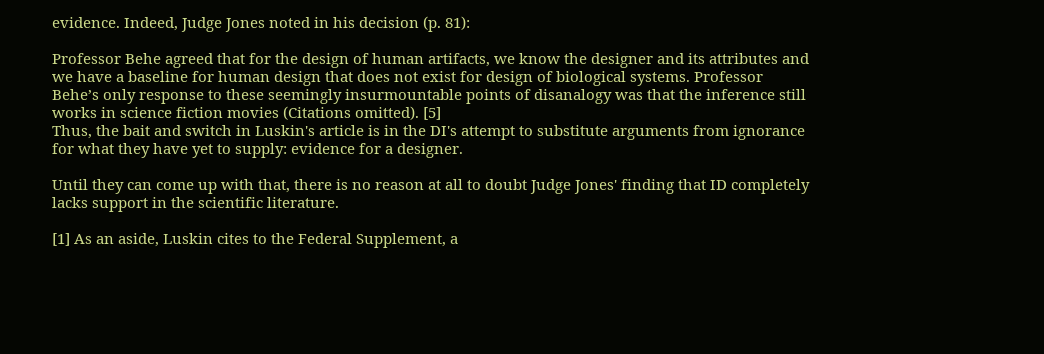evidence. Indeed, Judge Jones noted in his decision (p. 81):

Professor Behe agreed that for the design of human artifacts, we know the designer and its attributes and we have a baseline for human design that does not exist for design of biological systems. Professor Behe’s only response to these seemingly insurmountable points of disanalogy was that the inference still works in science fiction movies (Citations omitted). [5]
Thus, the bait and switch in Luskin's article is in the DI's attempt to substitute arguments from ignorance for what they have yet to supply: evidence for a designer.

Until they can come up with that, there is no reason at all to doubt Judge Jones' finding that ID completely lacks support in the scientific literature.

[1] As an aside, Luskin cites to the Federal Supplement, a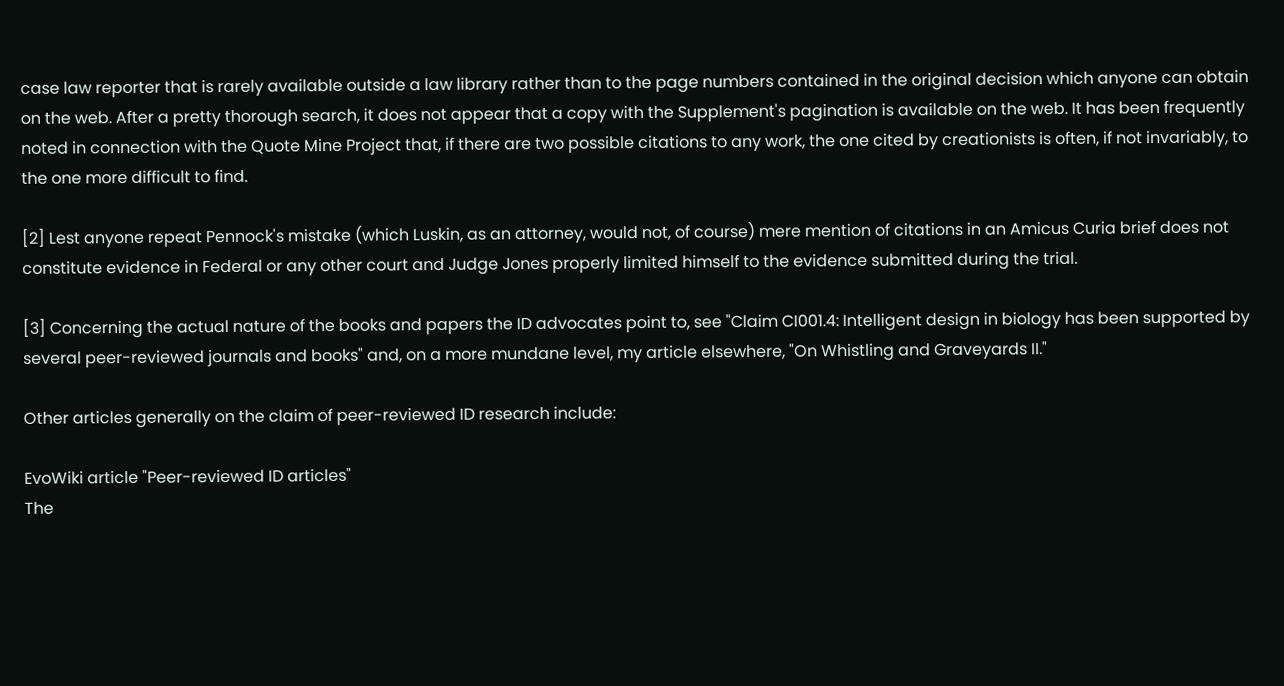case law reporter that is rarely available outside a law library rather than to the page numbers contained in the original decision which anyone can obtain on the web. After a pretty thorough search, it does not appear that a copy with the Supplement's pagination is available on the web. It has been frequently noted in connection with the Quote Mine Project that, if there are two possible citations to any work, the one cited by creationists is often, if not invariably, to the one more difficult to find.

[2] Lest anyone repeat Pennock's mistake (which Luskin, as an attorney, would not, of course) mere mention of citations in an Amicus Curia brief does not constitute evidence in Federal or any other court and Judge Jones properly limited himself to the evidence submitted during the trial.

[3] Concerning the actual nature of the books and papers the ID advocates point to, see "Claim CI001.4: Intelligent design in biology has been supported by several peer-reviewed journals and books" and, on a more mundane level, my article elsewhere, "On Whistling and Graveyards II."

Other articles generally on the claim of peer-reviewed ID research include:

EvoWiki article "Peer-reviewed ID articles"
The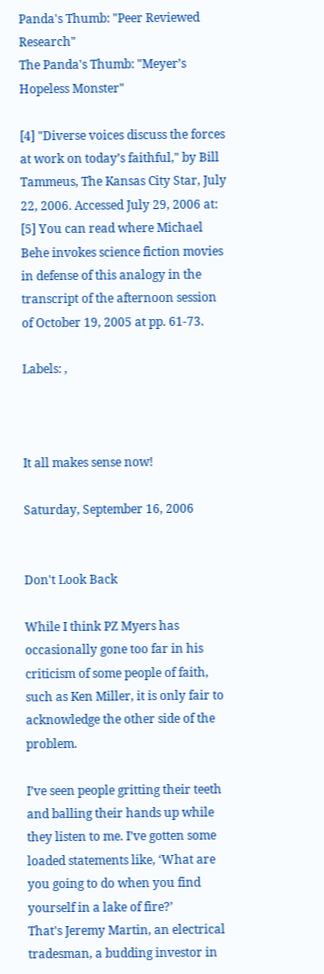Panda's Thumb: "Peer Reviewed Research"
The Panda's Thumb: "Meyer’s Hopeless Monster"

[4] "Diverse voices discuss the forces at work on today’s faithful," by Bill Tammeus, The Kansas City Star, July 22, 2006. Accessed July 29, 2006 at:
[5] You can read where Michael Behe invokes science fiction movies in defense of this analogy in the transcript of the afternoon session of October 19, 2005 at pp. 61-73.

Labels: ,



It all makes sense now!

Saturday, September 16, 2006


Don't Look Back

While I think PZ Myers has occasionally gone too far in his criticism of some people of faith, such as Ken Miller, it is only fair to acknowledge the other side of the problem.

I’ve seen people gritting their teeth and balling their hands up while they listen to me. I’ve gotten some loaded statements like, ‘What are you going to do when you find yourself in a lake of fire?’
That's Jeremy Martin, an electrical tradesman, a budding investor in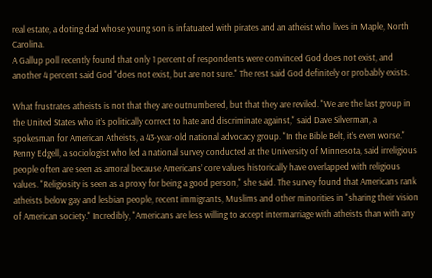real estate, a doting dad whose young son is infatuated with pirates and an atheist who lives in Maple, North Carolina.
A Gallup poll recently found that only 1 percent of respondents were convinced God does not exist, and another 4 percent said God "does not exist, but are not sure." The rest said God definitely or probably exists.

What frustrates atheists is not that they are outnumbered, but that they are reviled. "We are the last group in the United States who it’s politically correct to hate and discriminate against," said Dave Silverman, a spokesman for American Atheists, a 43-year-old national advocacy group. "In the Bible Belt, it’s even worse."
Penny Edgell, a sociologist who led a national survey conducted at the University of Minnesota, said irreligious people often are seen as amoral because Americans’ core values historically have overlapped with religious values. "Religiosity is seen as a proxy for being a good person," she said. The survey found that Americans rank atheists below gay and lesbian people, recent immigrants, Muslims and other minorities in "sharing their vision of American society." Incredibly, "Americans are less willing to accept intermarriage with atheists than with any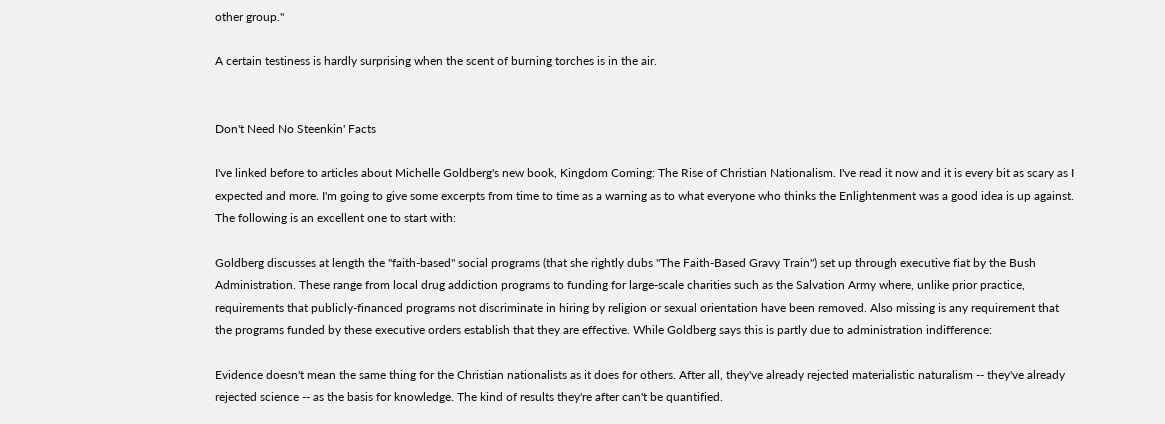other group."

A certain testiness is hardly surprising when the scent of burning torches is in the air.


Don't Need No Steenkin' Facts

I've linked before to articles about Michelle Goldberg's new book, Kingdom Coming: The Rise of Christian Nationalism. I've read it now and it is every bit as scary as I expected and more. I'm going to give some excerpts from time to time as a warning as to what everyone who thinks the Enlightenment was a good idea is up against. The following is an excellent one to start with:

Goldberg discusses at length the "faith-based" social programs (that she rightly dubs "The Faith-Based Gravy Train") set up through executive fiat by the Bush Administration. These range from local drug addiction programs to funding for large-scale charities such as the Salvation Army where, unlike prior practice, requirements that publicly-financed programs not discriminate in hiring by religion or sexual orientation have been removed. Also missing is any requirement that the programs funded by these executive orders establish that they are effective. While Goldberg says this is partly due to administration indifference:

Evidence doesn't mean the same thing for the Christian nationalists as it does for others. After all, they've already rejected materialistic naturalism -- they've already rejected science -- as the basis for knowledge. The kind of results they're after can't be quantified.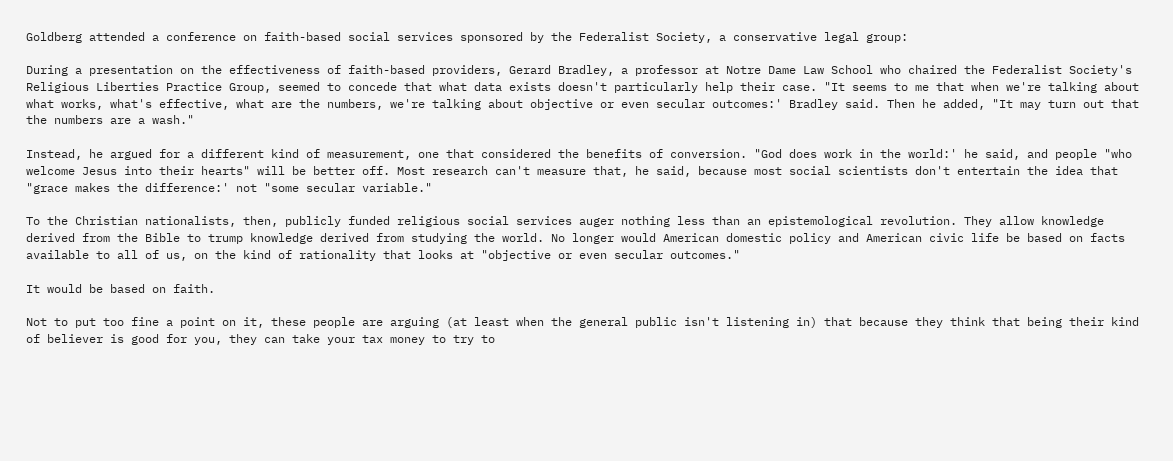Goldberg attended a conference on faith-based social services sponsored by the Federalist Society, a conservative legal group:

During a presentation on the effectiveness of faith-based providers, Gerard Bradley, a professor at Notre Dame Law School who chaired the Federalist Society's Religious Liberties Practice Group, seemed to concede that what data exists doesn't particularly help their case. "It seems to me that when we're talking about what works, what's effective, what are the numbers, we're talking about objective or even secular outcomes:' Bradley said. Then he added, "It may turn out that the numbers are a wash."

Instead, he argued for a different kind of measurement, one that considered the benefits of conversion. "God does work in the world:' he said, and people "who welcome Jesus into their hearts" will be better off. Most research can't measure that, he said, because most social scientists don't entertain the idea that "grace makes the difference:' not "some secular variable."

To the Christian nationalists, then, publicly funded religious social services auger nothing less than an epistemological revolution. They allow knowledge derived from the Bible to trump knowledge derived from studying the world. No longer would American domestic policy and American civic life be based on facts available to all of us, on the kind of rationality that looks at "objective or even secular outcomes."

It would be based on faith.

Not to put too fine a point on it, these people are arguing (at least when the general public isn't listening in) that because they think that being their kind of believer is good for you, they can take your tax money to try to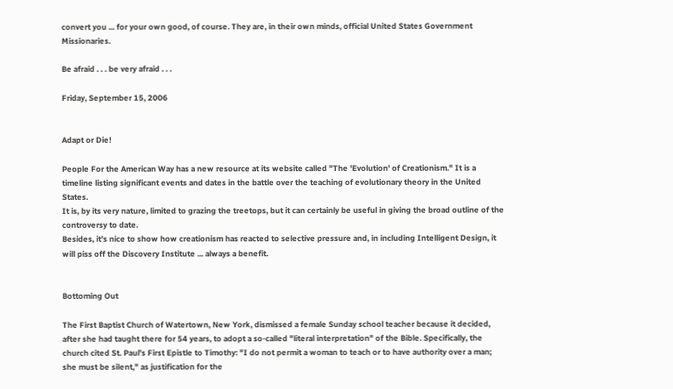convert you ... for your own good, of course. They are, in their own minds, official United States Government Missionaries.

Be afraid . . . be very afraid . . .

Friday, September 15, 2006


Adapt or Die!

People For the American Way has a new resource at its website called "The 'Evolution' of Creationism." It is a timeline listing significant events and dates in the battle over the teaching of evolutionary theory in the United States.
It is, by its very nature, limited to grazing the treetops, but it can certainly be useful in giving the broad outline of the controversy to date.
Besides, it's nice to show how creationism has reacted to selective pressure and, in including Intelligent Design, it will piss off the Discovery Institute ... always a benefit.


Bottoming Out

The First Baptist Church of Watertown, New York, dismissed a female Sunday school teacher because it decided, after she had taught there for 54 years, to adopt a so-called "literal interpretation" of the Bible. Specifically, the church cited St. Paul's First Epistle to Timothy: "I do not permit a woman to teach or to have authority over a man; she must be silent," as justification for the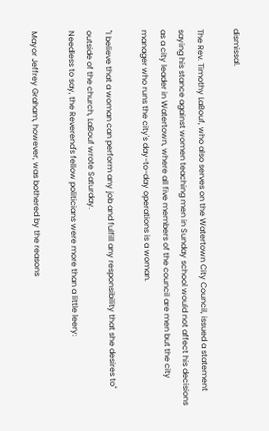dismissal.

The Rev. Timothy LaBouf, who also serves on the Watertown City Council, issued a statement saying his stance against women teaching men in Sunday school would not affect his decisions as a city leader in Watertown, where all five members of the council are men but the city manager who runs the city's day-to-day operations is a woman.

''I believe that a woman can perform any job and fulfill any responsibility that she desires to'' outside of the church, LaBouf wrote Saturday.
Needless to say, the Reverend's fellow politicians were more than a little leery:

Mayor Jeffrey Graham, however, was bothered by the reasons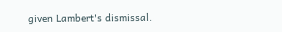given Lambert's dismissal.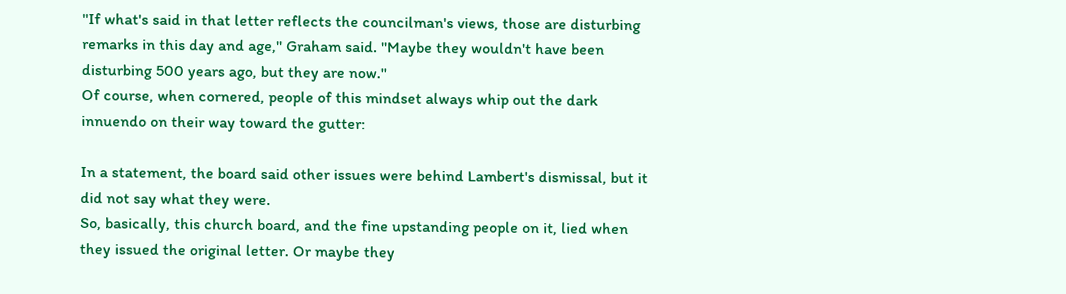''If what's said in that letter reflects the councilman's views, those are disturbing remarks in this day and age,'' Graham said. ''Maybe they wouldn't have been disturbing 500 years ago, but they are now.''
Of course, when cornered, people of this mindset always whip out the dark innuendo on their way toward the gutter:

In a statement, the board said other issues were behind Lambert's dismissal, but it did not say what they were.
So, basically, this church board, and the fine upstanding people on it, lied when they issued the original letter. Or maybe they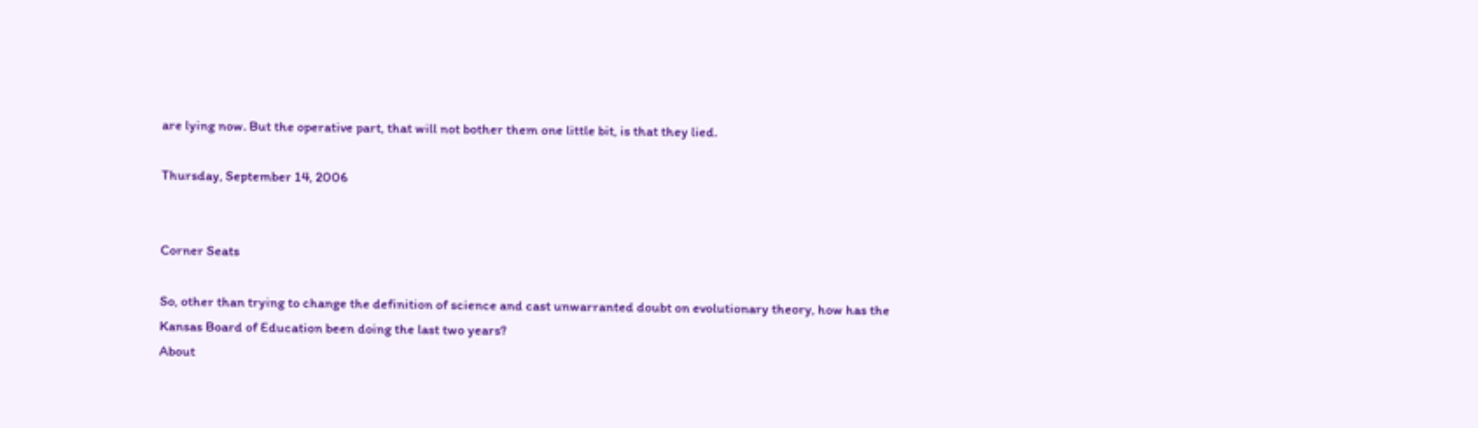are lying now. But the operative part, that will not bother them one little bit, is that they lied.

Thursday, September 14, 2006


Corner Seats

So, other than trying to change the definition of science and cast unwarranted doubt on evolutionary theory, how has the Kansas Board of Education been doing the last two years?
About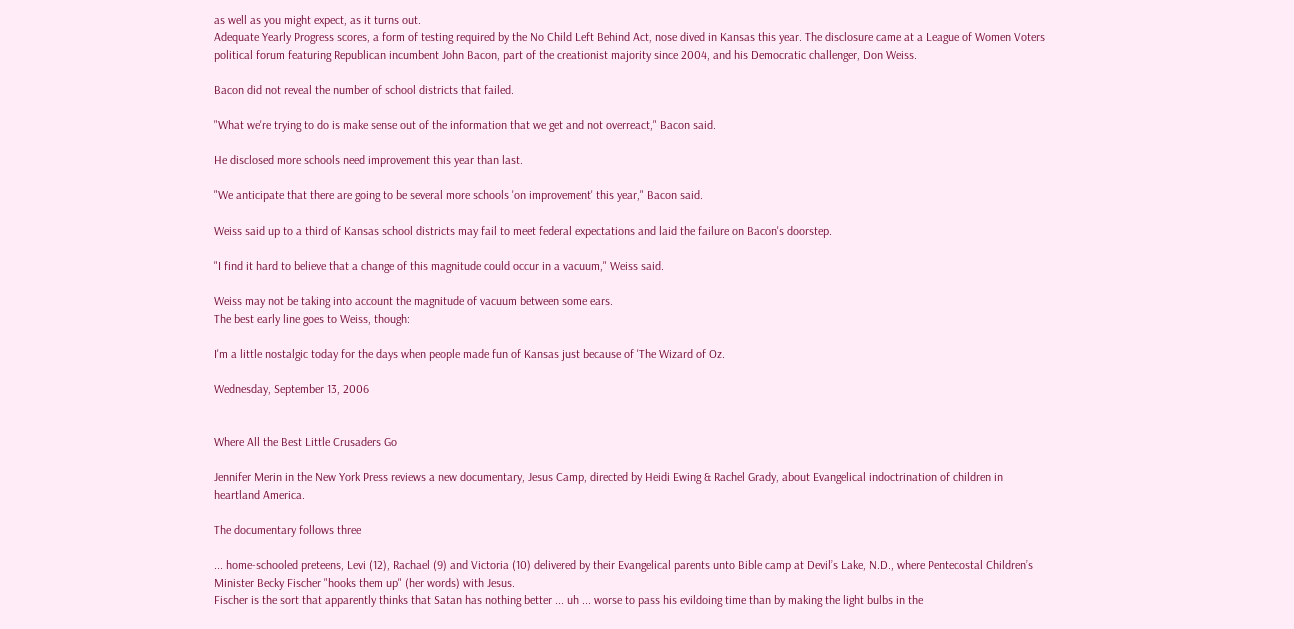as well as you might expect, as it turns out.
Adequate Yearly Progress scores, a form of testing required by the No Child Left Behind Act, nose dived in Kansas this year. The disclosure came at a League of Women Voters political forum featuring Republican incumbent John Bacon, part of the creationist majority since 2004, and his Democratic challenger, Don Weiss.

Bacon did not reveal the number of school districts that failed.

"What we're trying to do is make sense out of the information that we get and not overreact," Bacon said.

He disclosed more schools need improvement this year than last.

"We anticipate that there are going to be several more schools 'on improvement' this year," Bacon said.

Weiss said up to a third of Kansas school districts may fail to meet federal expectations and laid the failure on Bacon's doorstep.

"I find it hard to believe that a change of this magnitude could occur in a vacuum," Weiss said.

Weiss may not be taking into account the magnitude of vacuum between some ears.
The best early line goes to Weiss, though:

I'm a little nostalgic today for the days when people made fun of Kansas just because of 'The Wizard of Oz.

Wednesday, September 13, 2006


Where All the Best Little Crusaders Go

Jennifer Merin in the New York Press reviews a new documentary, Jesus Camp, directed by Heidi Ewing & Rachel Grady, about Evangelical indoctrination of children in heartland America.

The documentary follows three

... home-schooled preteens, Levi (12), Rachael (9) and Victoria (10) delivered by their Evangelical parents unto Bible camp at Devil’s Lake, N.D., where Pentecostal Children’s Minister Becky Fischer "hooks them up" (her words) with Jesus.
Fischer is the sort that apparently thinks that Satan has nothing better ... uh ... worse to pass his evildoing time than by making the light bulbs in the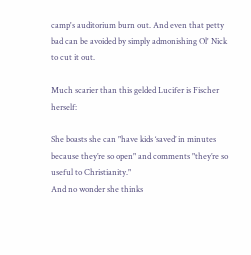camp's auditorium burn out. And even that petty bad can be avoided by simply admonishing Ol' Nick to cut it out.

Much scarier than this gelded Lucifer is Fischer herself:

She boasts she can "have kids ‘saved’ in minutes because they’re so open" and comments "they’re so useful to Christianity."
And no wonder she thinks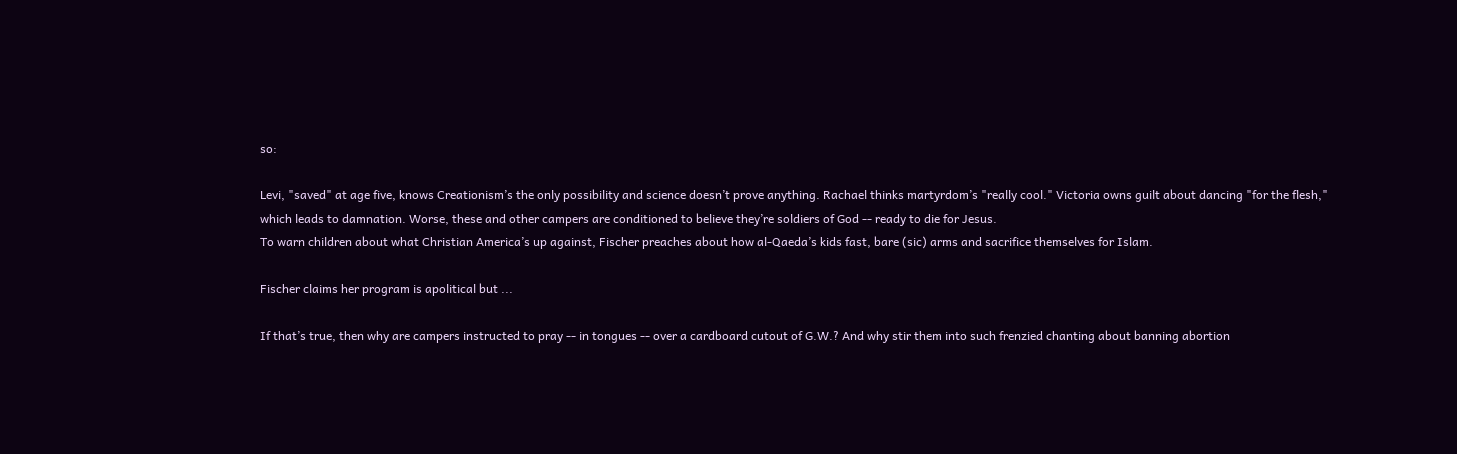so:

Levi, "saved" at age five, knows Creationism’s the only possibility and science doesn’t prove anything. Rachael thinks martyrdom’s "really cool." Victoria owns guilt about dancing "for the flesh," which leads to damnation. Worse, these and other campers are conditioned to believe they’re soldiers of God -- ready to die for Jesus.
To warn children about what Christian America’s up against, Fischer preaches about how al-Qaeda’s kids fast, bare (sic) arms and sacrifice themselves for Islam.

Fischer claims her program is apolitical but ...

If that’s true, then why are campers instructed to pray -- in tongues -- over a cardboard cutout of G.W.? And why stir them into such frenzied chanting about banning abortion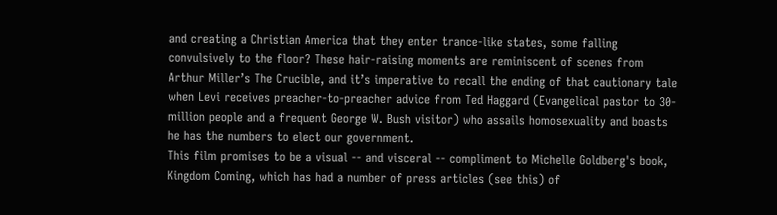and creating a Christian America that they enter trance-like states, some falling convulsively to the floor? These hair-raising moments are reminiscent of scenes from Arthur Miller’s The Crucible, and it’s imperative to recall the ending of that cautionary tale when Levi receives preacher-to-preacher advice from Ted Haggard (Evangelical pastor to 30-million people and a frequent George W. Bush visitor) who assails homosexuality and boasts he has the numbers to elect our government.
This film promises to be a visual -- and visceral -- compliment to Michelle Goldberg's book, Kingdom Coming, which has had a number of press articles (see this) of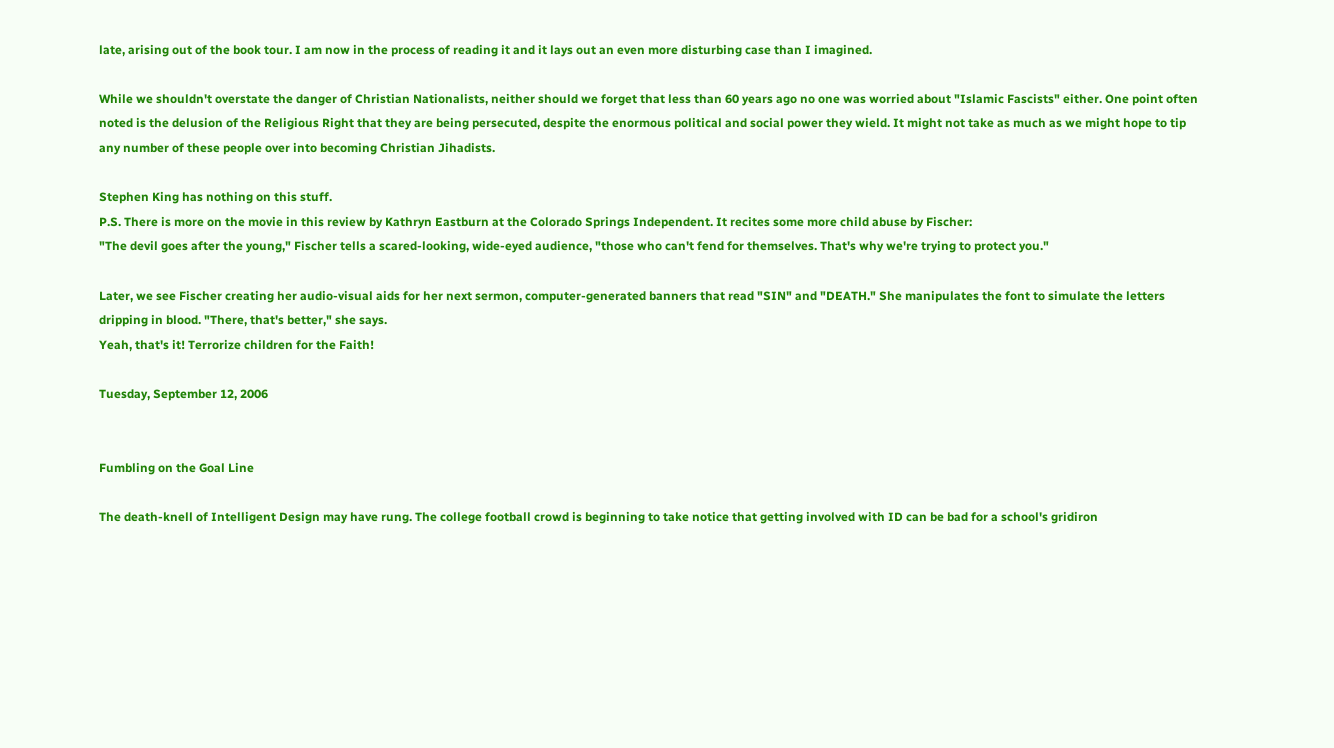late, arising out of the book tour. I am now in the process of reading it and it lays out an even more disturbing case than I imagined.

While we shouldn't overstate the danger of Christian Nationalists, neither should we forget that less than 60 years ago no one was worried about "Islamic Fascists" either. One point often noted is the delusion of the Religious Right that they are being persecuted, despite the enormous political and social power they wield. It might not take as much as we might hope to tip any number of these people over into becoming Christian Jihadists.

Stephen King has nothing on this stuff.
P.S. There is more on the movie in this review by Kathryn Eastburn at the Colorado Springs Independent. It recites some more child abuse by Fischer:
"The devil goes after the young," Fischer tells a scared-looking, wide-eyed audience, "those who can't fend for themselves. That's why we're trying to protect you."

Later, we see Fischer creating her audio-visual aids for her next sermon, computer-generated banners that read "SIN" and "DEATH." She manipulates the font to simulate the letters dripping in blood. "There, that's better," she says.
Yeah, that's it! Terrorize children for the Faith!

Tuesday, September 12, 2006


Fumbling on the Goal Line

The death-knell of Intelligent Design may have rung. The college football crowd is beginning to take notice that getting involved with ID can be bad for a school's gridiron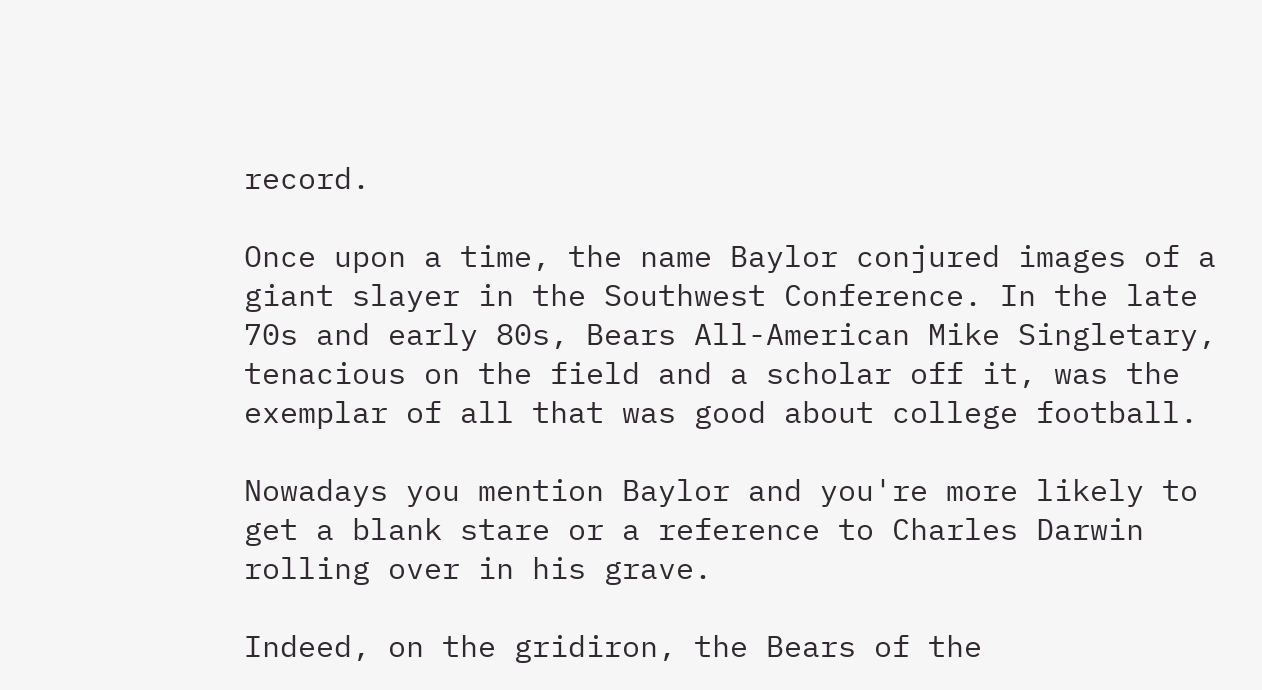record.

Once upon a time, the name Baylor conjured images of a giant slayer in the Southwest Conference. In the late 70s and early 80s, Bears All-American Mike Singletary, tenacious on the field and a scholar off it, was the exemplar of all that was good about college football.

Nowadays you mention Baylor and you're more likely to get a blank stare or a reference to Charles Darwin rolling over in his grave.

Indeed, on the gridiron, the Bears of the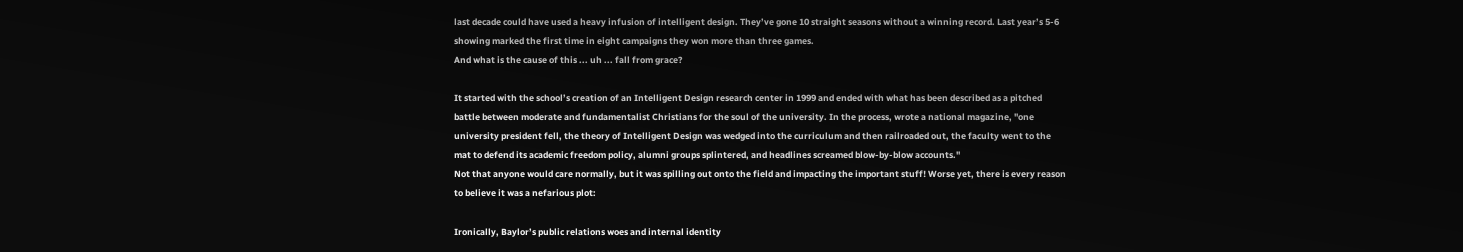last decade could have used a heavy infusion of intelligent design. They’ve gone 10 straight seasons without a winning record. Last year’s 5-6 showing marked the first time in eight campaigns they won more than three games.
And what is the cause of this ... uh ... fall from grace?

It started with the school’s creation of an Intelligent Design research center in 1999 and ended with what has been described as a pitched battle between moderate and fundamentalist Christians for the soul of the university. In the process, wrote a national magazine, "one university president fell, the theory of Intelligent Design was wedged into the curriculum and then railroaded out, the faculty went to the mat to defend its academic freedom policy, alumni groups splintered, and headlines screamed blow-by-blow accounts."
Not that anyone would care normally, but it was spilling out onto the field and impacting the important stuff! Worse yet, there is every reason to believe it was a nefarious plot:

Ironically, Baylor’s public relations woes and internal identity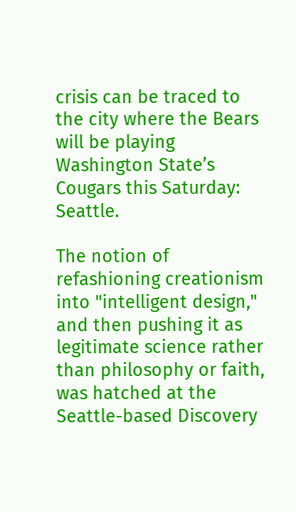crisis can be traced to the city where the Bears will be playing Washington State’s Cougars this Saturday: Seattle.

The notion of refashioning creationism into "intelligent design," and then pushing it as legitimate science rather than philosophy or faith, was hatched at the Seattle-based Discovery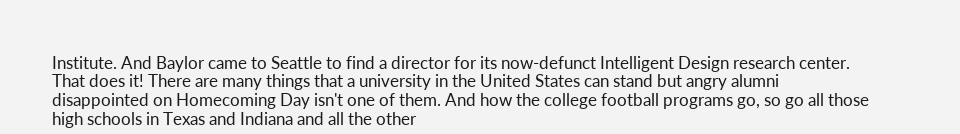Institute. And Baylor came to Seattle to find a director for its now-defunct Intelligent Design research center.
That does it! There are many things that a university in the United States can stand but angry alumni disappointed on Homecoming Day isn't one of them. And how the college football programs go, so go all those high schools in Texas and Indiana and all the other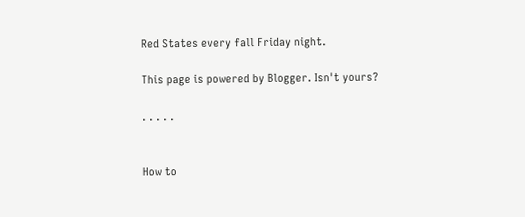Red States every fall Friday night.

This page is powered by Blogger. Isn't yours?

. . . . .


How to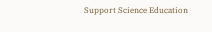Support Science Education